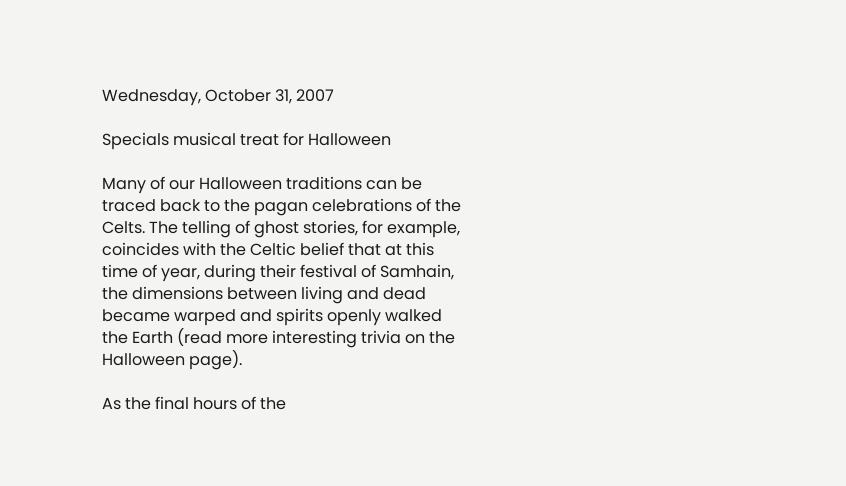Wednesday, October 31, 2007

Specials musical treat for Halloween

Many of our Halloween traditions can be traced back to the pagan celebrations of the Celts. The telling of ghost stories, for example, coincides with the Celtic belief that at this time of year, during their festival of Samhain, the dimensions between living and dead became warped and spirits openly walked the Earth (read more interesting trivia on the Halloween page).

As the final hours of the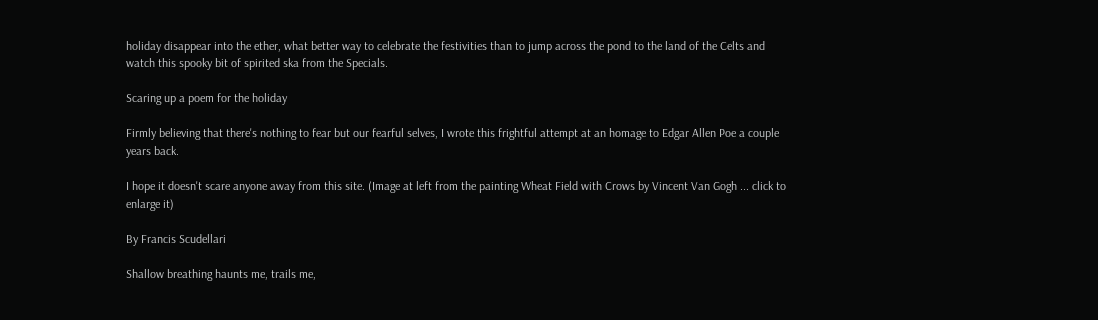holiday disappear into the ether, what better way to celebrate the festivities than to jump across the pond to the land of the Celts and watch this spooky bit of spirited ska from the Specials.

Scaring up a poem for the holiday

Firmly believing that there's nothing to fear but our fearful selves, I wrote this frightful attempt at an homage to Edgar Allen Poe a couple years back.

I hope it doesn't scare anyone away from this site. (Image at left from the painting Wheat Field with Crows by Vincent Van Gogh ... click to enlarge it)

By Francis Scudellari

Shallow breathing haunts me, trails me,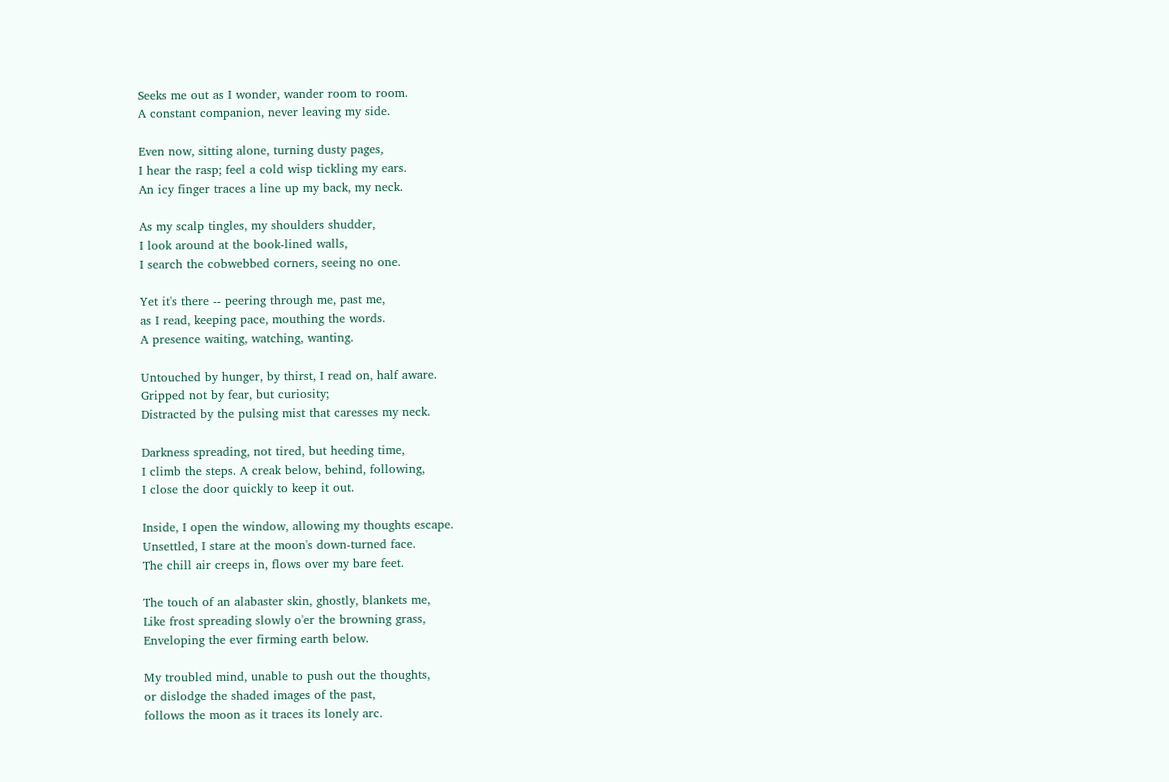Seeks me out as I wonder, wander room to room.
A constant companion, never leaving my side.

Even now, sitting alone, turning dusty pages,
I hear the rasp; feel a cold wisp tickling my ears.
An icy finger traces a line up my back, my neck.

As my scalp tingles, my shoulders shudder,
I look around at the book-lined walls,
I search the cobwebbed corners, seeing no one.

Yet it's there -- peering through me, past me,
as I read, keeping pace, mouthing the words.
A presence waiting, watching, wanting.

Untouched by hunger, by thirst, I read on, half aware.
Gripped not by fear, but curiosity;
Distracted by the pulsing mist that caresses my neck.

Darkness spreading, not tired, but heeding time,
I climb the steps. A creak below, behind, following,
I close the door quickly to keep it out.

Inside, I open the window, allowing my thoughts escape.
Unsettled, I stare at the moon's down-turned face.
The chill air creeps in, flows over my bare feet.

The touch of an alabaster skin, ghostly, blankets me,
Like frost spreading slowly o'er the browning grass,
Enveloping the ever firming earth below.

My troubled mind, unable to push out the thoughts,
or dislodge the shaded images of the past,
follows the moon as it traces its lonely arc.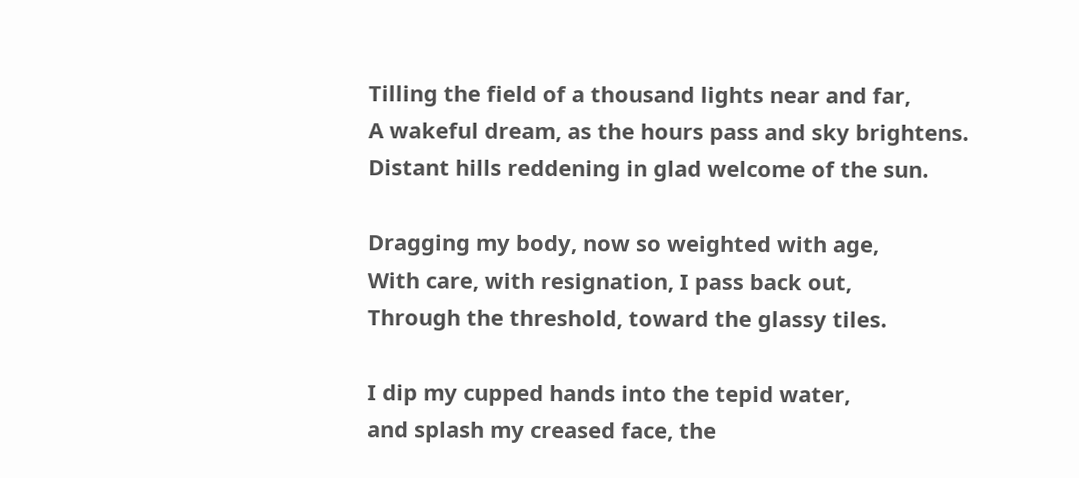Tilling the field of a thousand lights near and far,
A wakeful dream, as the hours pass and sky brightens.
Distant hills reddening in glad welcome of the sun.

Dragging my body, now so weighted with age,
With care, with resignation, I pass back out,
Through the threshold, toward the glassy tiles.

I dip my cupped hands into the tepid water,
and splash my creased face, the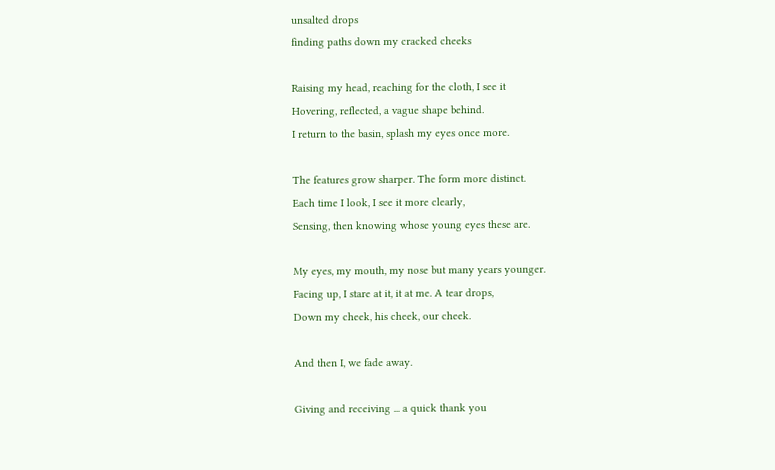unsalted drops
finding paths down my cracked cheeks

Raising my head, reaching for the cloth, I see it
Hovering, reflected, a vague shape behind.
I return to the basin, splash my eyes once more.

The features grow sharper. The form more distinct.
Each time I look, I see it more clearly,
Sensing, then knowing whose young eyes these are.

My eyes, my mouth, my nose but many years younger.
Facing up, I stare at it, it at me. A tear drops,
Down my cheek, his cheek, our cheek.

And then I, we fade away.

Giving and receiving ... a quick thank you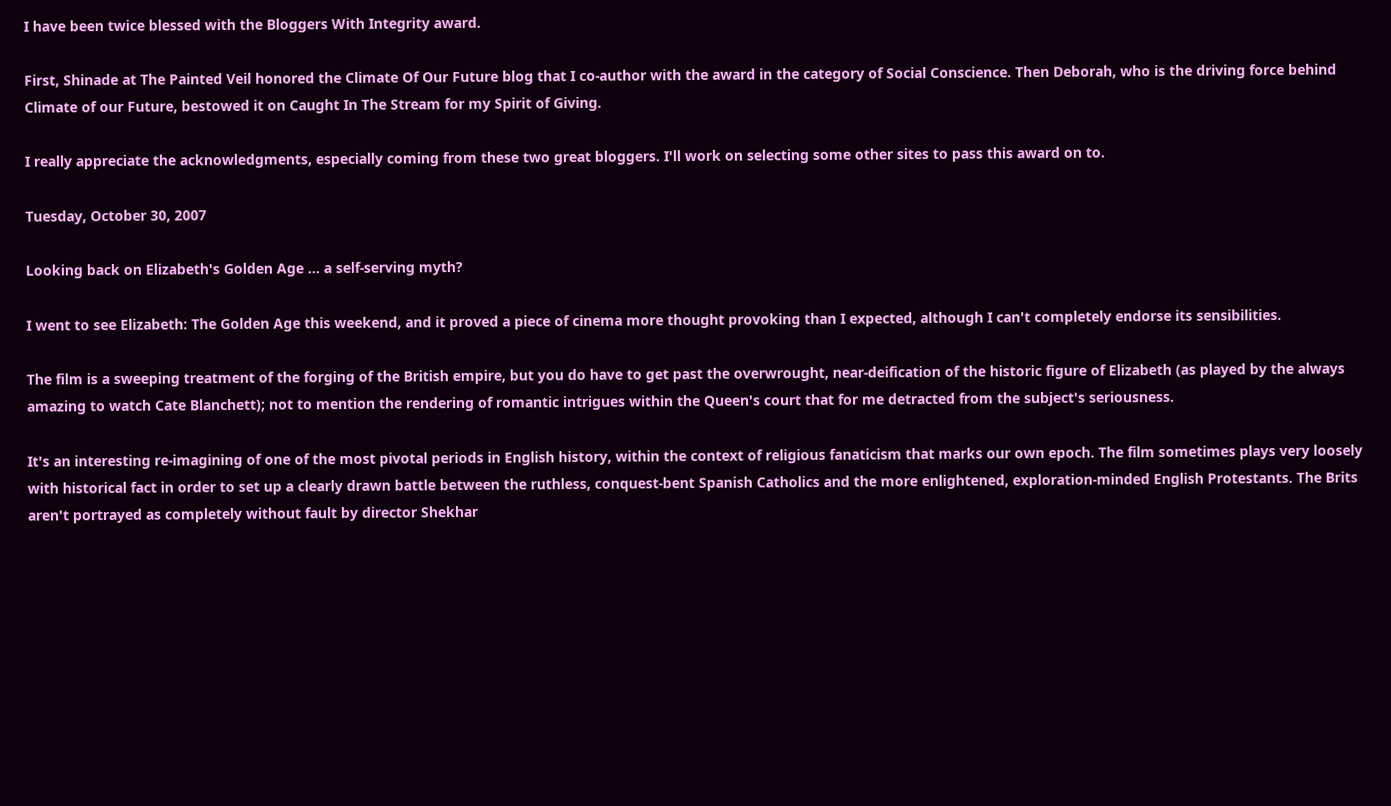I have been twice blessed with the Bloggers With Integrity award.

First, Shinade at The Painted Veil honored the Climate Of Our Future blog that I co-author with the award in the category of Social Conscience. Then Deborah, who is the driving force behind Climate of our Future, bestowed it on Caught In The Stream for my Spirit of Giving.

I really appreciate the acknowledgments, especially coming from these two great bloggers. I'll work on selecting some other sites to pass this award on to.

Tuesday, October 30, 2007

Looking back on Elizabeth's Golden Age ... a self-serving myth?

I went to see Elizabeth: The Golden Age this weekend, and it proved a piece of cinema more thought provoking than I expected, although I can't completely endorse its sensibilities.

The film is a sweeping treatment of the forging of the British empire, but you do have to get past the overwrought, near-deification of the historic figure of Elizabeth (as played by the always amazing to watch Cate Blanchett); not to mention the rendering of romantic intrigues within the Queen's court that for me detracted from the subject's seriousness.

It's an interesting re-imagining of one of the most pivotal periods in English history, within the context of religious fanaticism that marks our own epoch. The film sometimes plays very loosely with historical fact in order to set up a clearly drawn battle between the ruthless, conquest-bent Spanish Catholics and the more enlightened, exploration-minded English Protestants. The Brits aren't portrayed as completely without fault by director Shekhar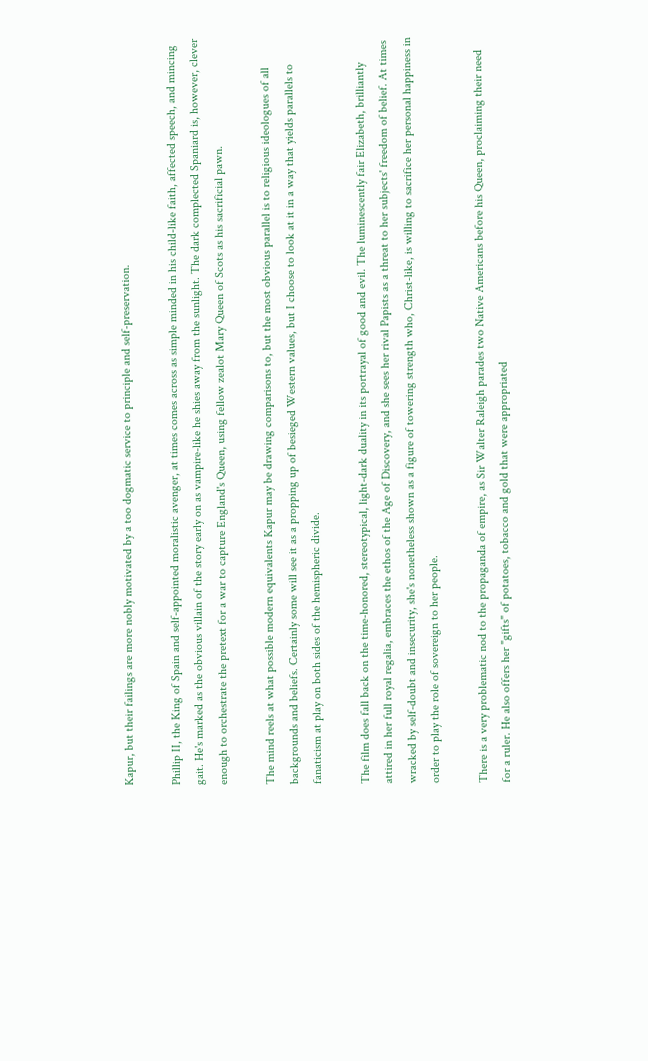Kapur, but their failings are more nobly motivated by a too dogmatic service to principle and self-preservation.

Phillip II, the King of Spain and self-appointed moralistic avenger, at times comes across as simple minded in his child-like faith, affected speech, and mincing gait. He's marked as the obvious villain of the story early on as vampire-like he shies away from the sunlight. The dark complected Spaniard is, however, clever enough to orchestrate the pretext for a war to capture England's Queen, using fellow zealot Mary Queen of Scots as his sacrificial pawn.

The mind reels at what possible modern equivalents Kapur may be drawing comparisons to, but the most obvious parallel is to religious ideologues of all backgrounds and beliefs. Certainly some will see it as a propping up of besieged Western values, but I choose to look at it in a way that yields parallels to fanaticism at play on both sides of the hemispheric divide.

The film does fall back on the time-honored, stereotypical, light-dark duality in its portrayal of good and evil. The luminescently fair Elizabeth, brilliantly attired in her full royal regalia, embraces the ethos of the Age of Discovery, and she sees her rival Papists as a threat to her subjects' freedom of belief. At times wracked by self-doubt and insecurity, she's nonetheless shown as a figure of towering strength who, Christ-like, is willing to sacrifice her personal happiness in order to play the role of sovereign to her people.

There is a very problematic nod to the propaganda of empire, as Sir Walter Raleigh parades two Native Americans before his Queen, proclaiming their need for a ruler. He also offers her "gifts" of potatoes, tobacco and gold that were appropriated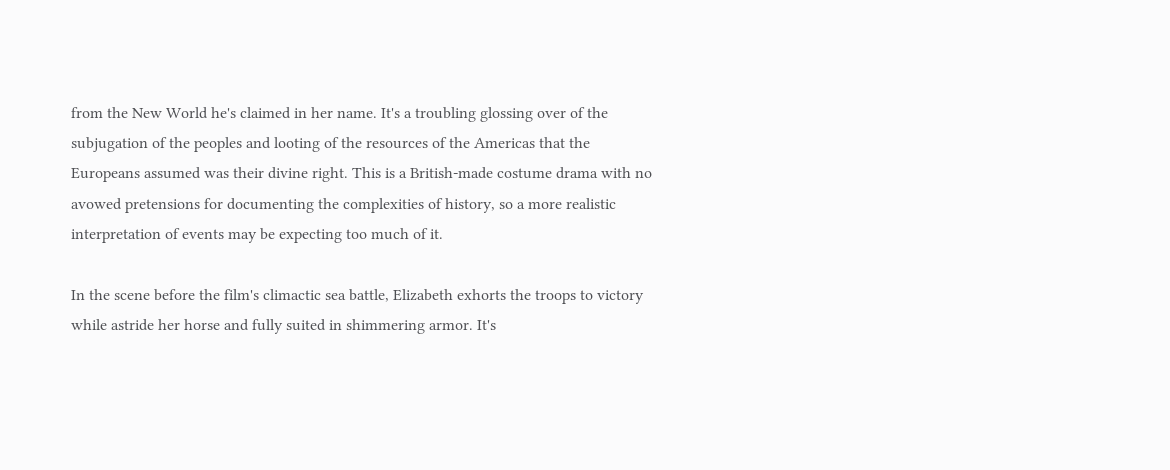from the New World he's claimed in her name. It's a troubling glossing over of the subjugation of the peoples and looting of the resources of the Americas that the Europeans assumed was their divine right. This is a British-made costume drama with no avowed pretensions for documenting the complexities of history, so a more realistic interpretation of events may be expecting too much of it.

In the scene before the film's climactic sea battle, Elizabeth exhorts the troops to victory while astride her horse and fully suited in shimmering armor. It's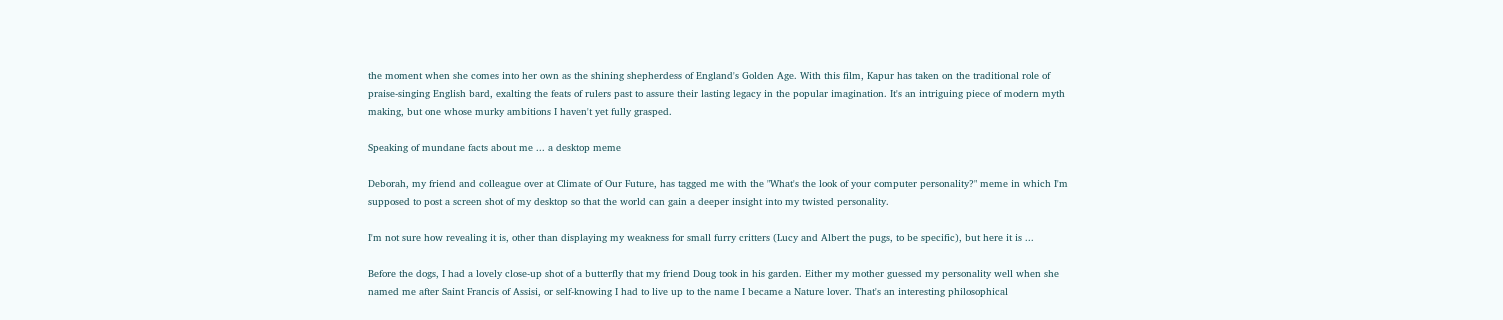the moment when she comes into her own as the shining shepherdess of England's Golden Age. With this film, Kapur has taken on the traditional role of praise-singing English bard, exalting the feats of rulers past to assure their lasting legacy in the popular imagination. It's an intriguing piece of modern myth making, but one whose murky ambitions I haven't yet fully grasped.

Speaking of mundane facts about me ... a desktop meme

Deborah, my friend and colleague over at Climate of Our Future, has tagged me with the "What's the look of your computer personality?" meme in which I'm supposed to post a screen shot of my desktop so that the world can gain a deeper insight into my twisted personality.

I'm not sure how revealing it is, other than displaying my weakness for small furry critters (Lucy and Albert the pugs, to be specific), but here it is ...

Before the dogs, I had a lovely close-up shot of a butterfly that my friend Doug took in his garden. Either my mother guessed my personality well when she named me after Saint Francis of Assisi, or self-knowing I had to live up to the name I became a Nature lover. That's an interesting philosophical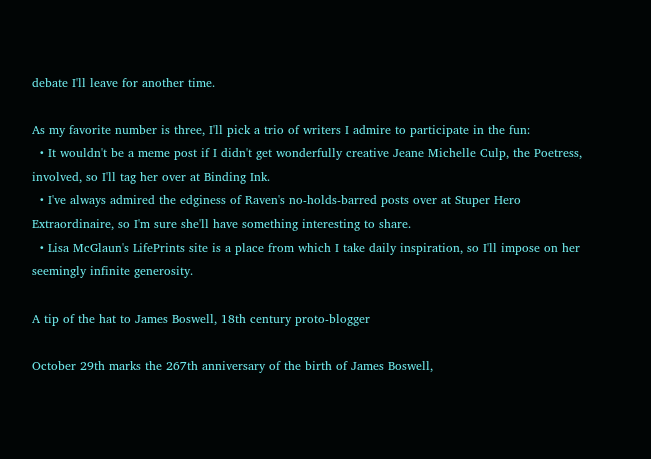debate I'll leave for another time.

As my favorite number is three, I'll pick a trio of writers I admire to participate in the fun:
  • It wouldn't be a meme post if I didn't get wonderfully creative Jeane Michelle Culp, the Poetress, involved, so I'll tag her over at Binding Ink.
  • I've always admired the edginess of Raven's no-holds-barred posts over at Stuper Hero Extraordinaire, so I'm sure she'll have something interesting to share.
  • Lisa McGlaun's LifePrints site is a place from which I take daily inspiration, so I'll impose on her seemingly infinite generosity.

A tip of the hat to James Boswell, 18th century proto-blogger

October 29th marks the 267th anniversary of the birth of James Boswell,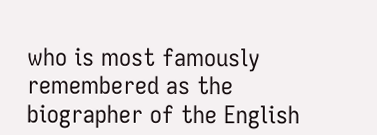who is most famously remembered as the biographer of the English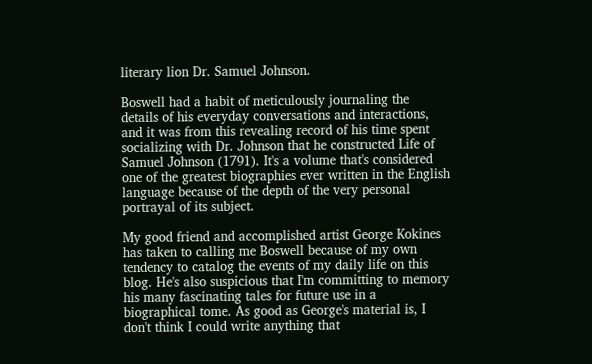literary lion Dr. Samuel Johnson.

Boswell had a habit of meticulously journaling the details of his everyday conversations and interactions, and it was from this revealing record of his time spent socializing with Dr. Johnson that he constructed Life of Samuel Johnson (1791). It's a volume that's considered one of the greatest biographies ever written in the English language because of the depth of the very personal portrayal of its subject.

My good friend and accomplished artist George Kokines has taken to calling me Boswell because of my own tendency to catalog the events of my daily life on this blog. He's also suspicious that I'm committing to memory his many fascinating tales for future use in a biographical tome. As good as George's material is, I don't think I could write anything that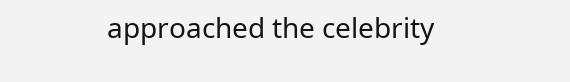approached the celebrity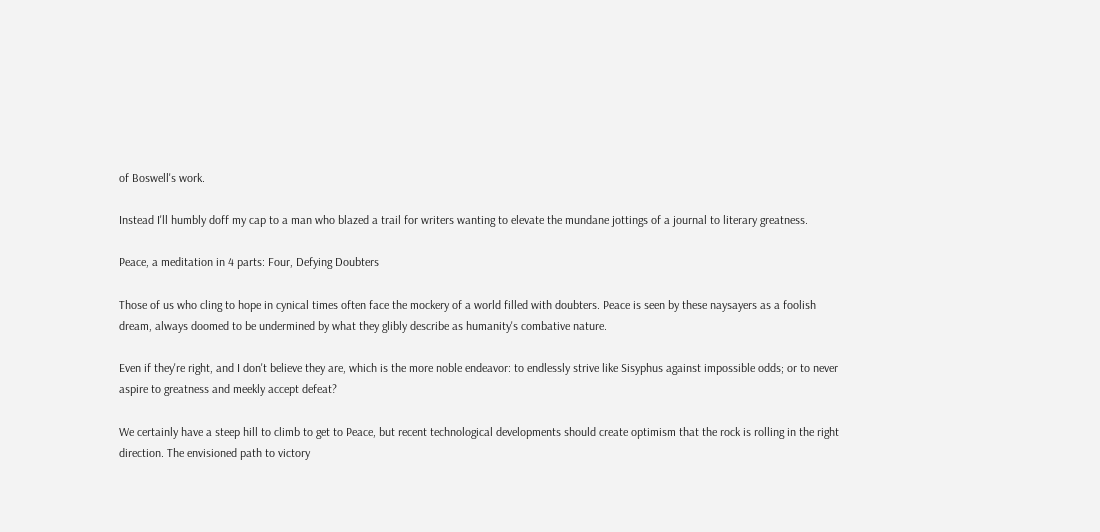of Boswell's work.

Instead I'll humbly doff my cap to a man who blazed a trail for writers wanting to elevate the mundane jottings of a journal to literary greatness.

Peace, a meditation in 4 parts: Four, Defying Doubters

Those of us who cling to hope in cynical times often face the mockery of a world filled with doubters. Peace is seen by these naysayers as a foolish dream, always doomed to be undermined by what they glibly describe as humanity's combative nature.

Even if they're right, and I don't believe they are, which is the more noble endeavor: to endlessly strive like Sisyphus against impossible odds; or to never aspire to greatness and meekly accept defeat?

We certainly have a steep hill to climb to get to Peace, but recent technological developments should create optimism that the rock is rolling in the right direction. The envisioned path to victory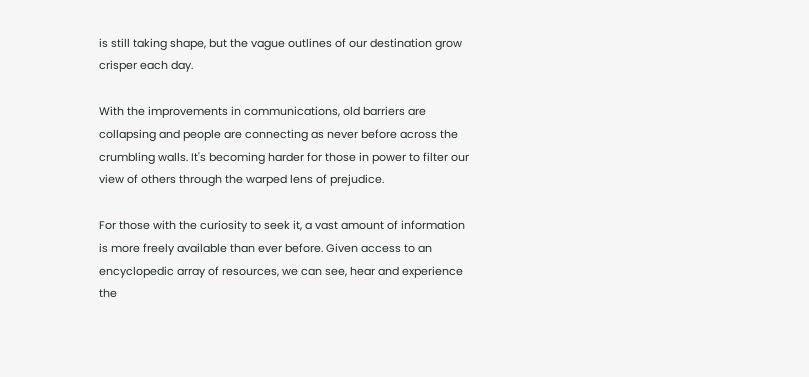is still taking shape, but the vague outlines of our destination grow crisper each day.

With the improvements in communications, old barriers are collapsing and people are connecting as never before across the crumbling walls. It's becoming harder for those in power to filter our view of others through the warped lens of prejudice.

For those with the curiosity to seek it, a vast amount of information is more freely available than ever before. Given access to an encyclopedic array of resources, we can see, hear and experience the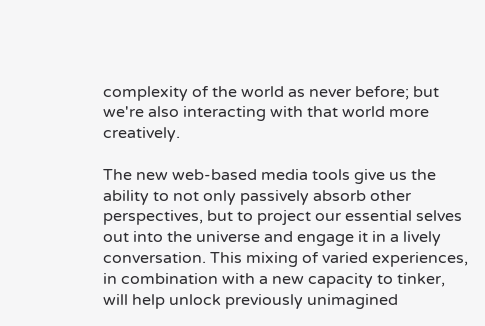complexity of the world as never before; but we're also interacting with that world more creatively.

The new web-based media tools give us the ability to not only passively absorb other perspectives, but to project our essential selves out into the universe and engage it in a lively conversation. This mixing of varied experiences, in combination with a new capacity to tinker, will help unlock previously unimagined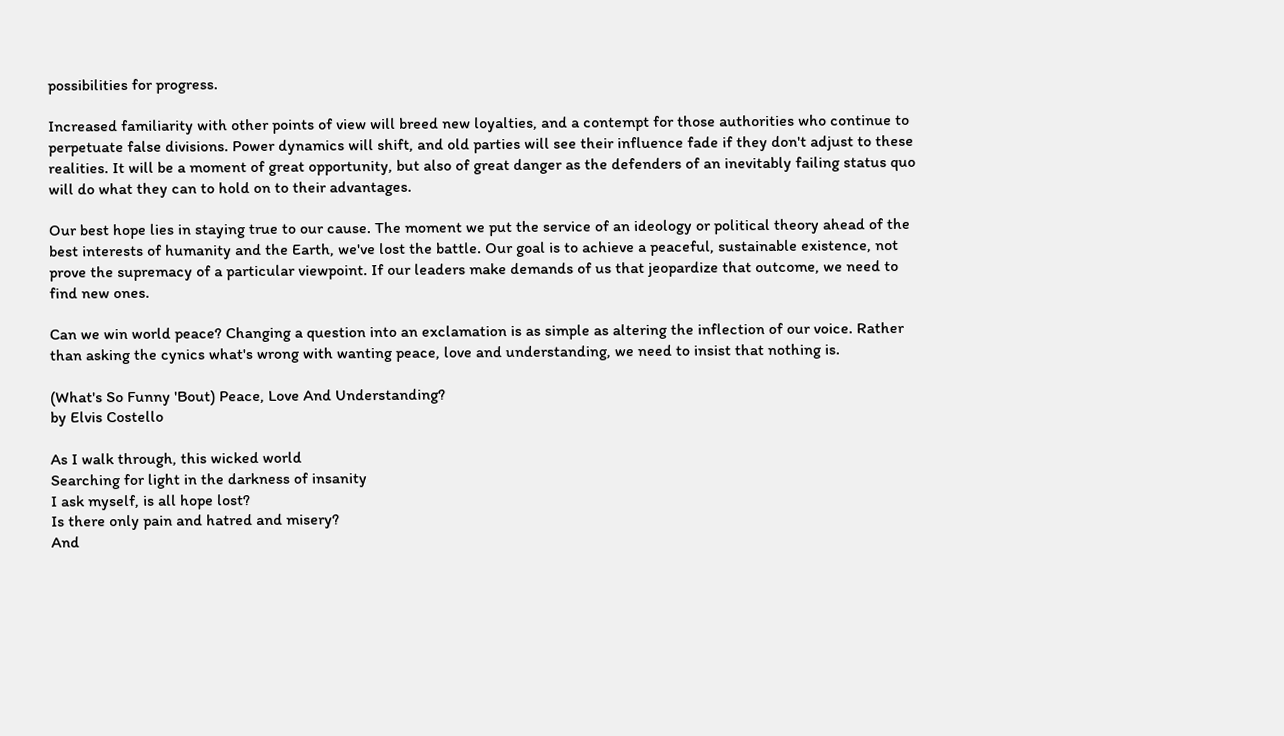possibilities for progress.

Increased familiarity with other points of view will breed new loyalties, and a contempt for those authorities who continue to perpetuate false divisions. Power dynamics will shift, and old parties will see their influence fade if they don't adjust to these realities. It will be a moment of great opportunity, but also of great danger as the defenders of an inevitably failing status quo will do what they can to hold on to their advantages.

Our best hope lies in staying true to our cause. The moment we put the service of an ideology or political theory ahead of the best interests of humanity and the Earth, we've lost the battle. Our goal is to achieve a peaceful, sustainable existence, not prove the supremacy of a particular viewpoint. If our leaders make demands of us that jeopardize that outcome, we need to find new ones.

Can we win world peace? Changing a question into an exclamation is as simple as altering the inflection of our voice. Rather than asking the cynics what's wrong with wanting peace, love and understanding, we need to insist that nothing is.

(What's So Funny 'Bout) Peace, Love And Understanding?
by Elvis Costello

As I walk through, this wicked world
Searching for light in the darkness of insanity
I ask myself, is all hope lost?
Is there only pain and hatred and misery?
And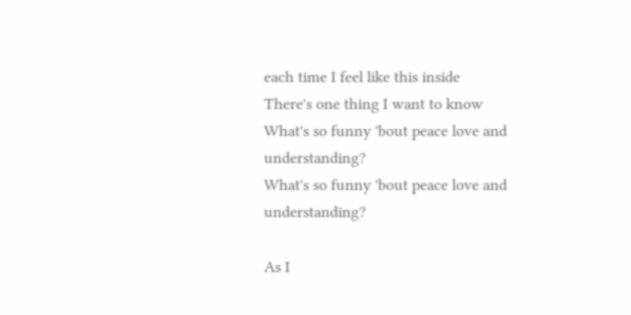each time I feel like this inside
There's one thing I want to know
What's so funny 'bout peace love and understanding?
What's so funny 'bout peace love and understanding?

As I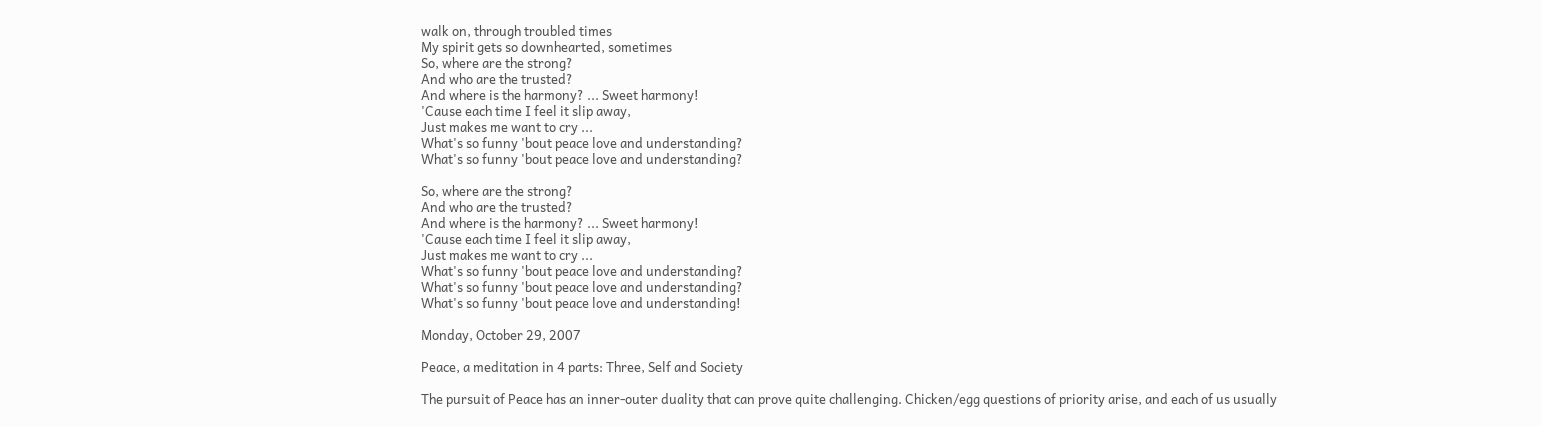walk on, through troubled times
My spirit gets so downhearted, sometimes
So, where are the strong?
And who are the trusted?
And where is the harmony? ... Sweet harmony!
'Cause each time I feel it slip away,
Just makes me want to cry ...
What's so funny 'bout peace love and understanding?
What's so funny 'bout peace love and understanding?

So, where are the strong?
And who are the trusted?
And where is the harmony? ... Sweet harmony!
'Cause each time I feel it slip away,
Just makes me want to cry ...
What's so funny 'bout peace love and understanding?
What's so funny 'bout peace love and understanding?
What's so funny 'bout peace love and understanding!

Monday, October 29, 2007

Peace, a meditation in 4 parts: Three, Self and Society

The pursuit of Peace has an inner-outer duality that can prove quite challenging. Chicken/egg questions of priority arise, and each of us usually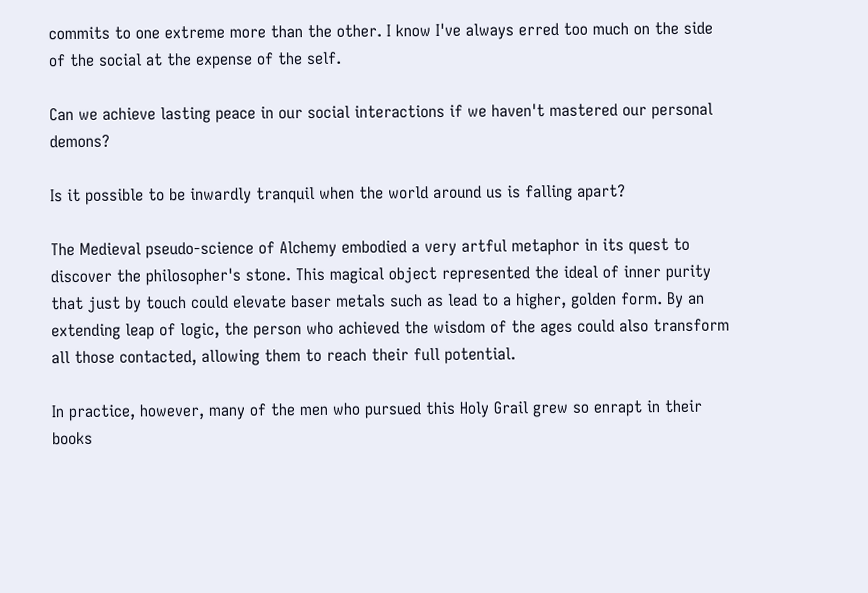commits to one extreme more than the other. I know I've always erred too much on the side of the social at the expense of the self.

Can we achieve lasting peace in our social interactions if we haven't mastered our personal demons?

Is it possible to be inwardly tranquil when the world around us is falling apart?

The Medieval pseudo-science of Alchemy embodied a very artful metaphor in its quest to discover the philosopher's stone. This magical object represented the ideal of inner purity that just by touch could elevate baser metals such as lead to a higher, golden form. By an extending leap of logic, the person who achieved the wisdom of the ages could also transform all those contacted, allowing them to reach their full potential.

In practice, however, many of the men who pursued this Holy Grail grew so enrapt in their books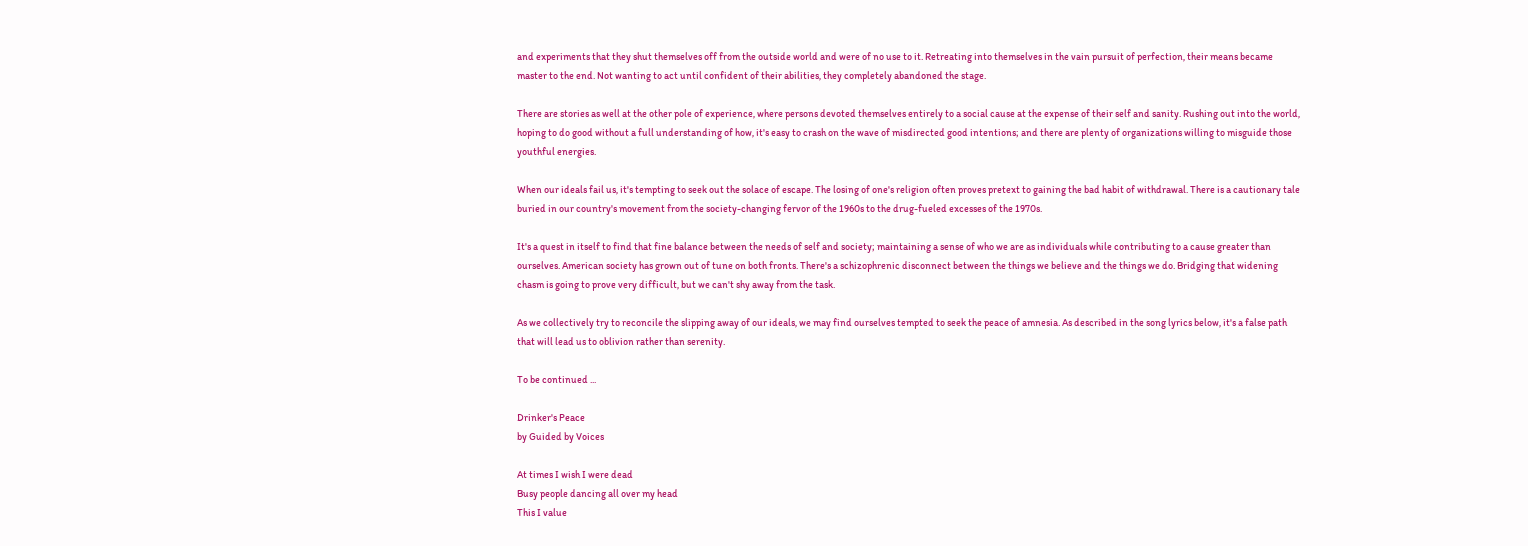and experiments that they shut themselves off from the outside world and were of no use to it. Retreating into themselves in the vain pursuit of perfection, their means became master to the end. Not wanting to act until confident of their abilities, they completely abandoned the stage.

There are stories as well at the other pole of experience, where persons devoted themselves entirely to a social cause at the expense of their self and sanity. Rushing out into the world, hoping to do good without a full understanding of how, it's easy to crash on the wave of misdirected good intentions; and there are plenty of organizations willing to misguide those youthful energies.

When our ideals fail us, it's tempting to seek out the solace of escape. The losing of one's religion often proves pretext to gaining the bad habit of withdrawal. There is a cautionary tale buried in our country's movement from the society-changing fervor of the 1960s to the drug-fueled excesses of the 1970s.

It's a quest in itself to find that fine balance between the needs of self and society; maintaining a sense of who we are as individuals while contributing to a cause greater than ourselves. American society has grown out of tune on both fronts. There's a schizophrenic disconnect between the things we believe and the things we do. Bridging that widening chasm is going to prove very difficult, but we can't shy away from the task.

As we collectively try to reconcile the slipping away of our ideals, we may find ourselves tempted to seek the peace of amnesia. As described in the song lyrics below, it's a false path that will lead us to oblivion rather than serenity.

To be continued ...

Drinker's Peace
by Guided by Voices

At times I wish I were dead
Busy people dancing all over my head
This I value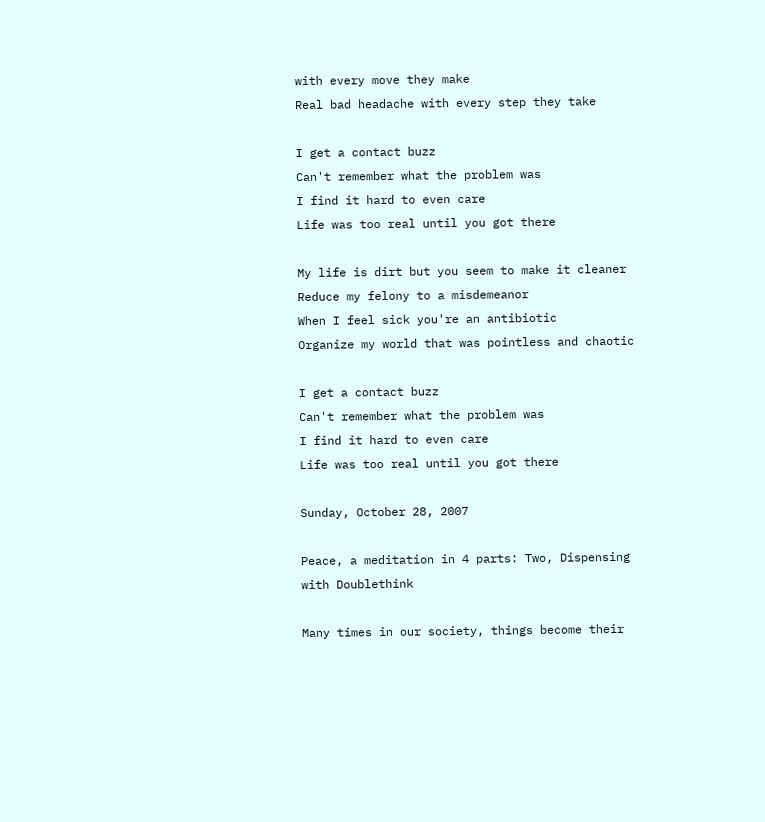with every move they make
Real bad headache with every step they take

I get a contact buzz
Can't remember what the problem was
I find it hard to even care
Life was too real until you got there

My life is dirt but you seem to make it cleaner
Reduce my felony to a misdemeanor
When I feel sick you're an antibiotic
Organize my world that was pointless and chaotic

I get a contact buzz
Can't remember what the problem was
I find it hard to even care
Life was too real until you got there

Sunday, October 28, 2007

Peace, a meditation in 4 parts: Two, Dispensing with Doublethink

Many times in our society, things become their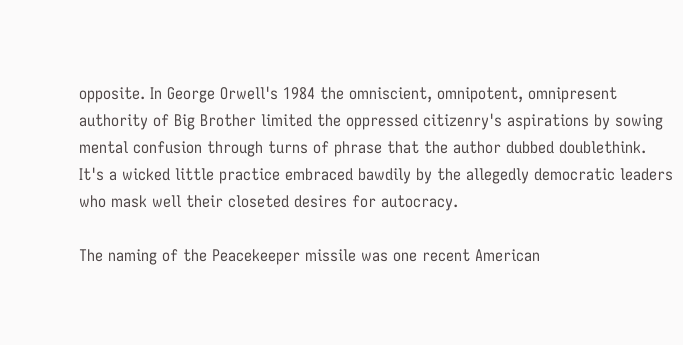opposite. In George Orwell's 1984 the omniscient, omnipotent, omnipresent authority of Big Brother limited the oppressed citizenry's aspirations by sowing mental confusion through turns of phrase that the author dubbed doublethink. It's a wicked little practice embraced bawdily by the allegedly democratic leaders who mask well their closeted desires for autocracy.

The naming of the Peacekeeper missile was one recent American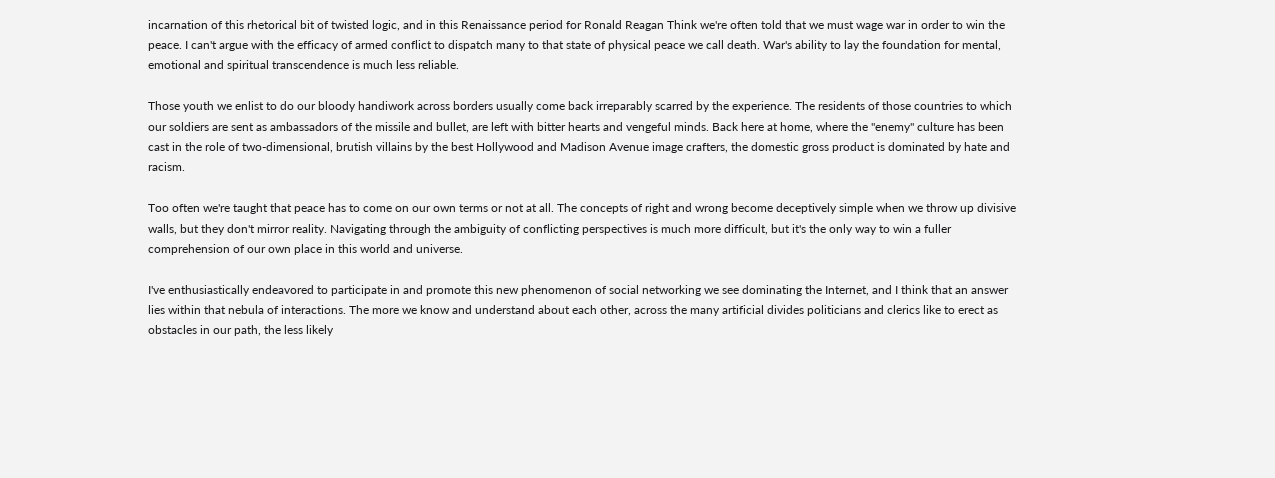incarnation of this rhetorical bit of twisted logic, and in this Renaissance period for Ronald Reagan Think we're often told that we must wage war in order to win the peace. I can't argue with the efficacy of armed conflict to dispatch many to that state of physical peace we call death. War's ability to lay the foundation for mental, emotional and spiritual transcendence is much less reliable.

Those youth we enlist to do our bloody handiwork across borders usually come back irreparably scarred by the experience. The residents of those countries to which our soldiers are sent as ambassadors of the missile and bullet, are left with bitter hearts and vengeful minds. Back here at home, where the "enemy" culture has been cast in the role of two-dimensional, brutish villains by the best Hollywood and Madison Avenue image crafters, the domestic gross product is dominated by hate and racism.

Too often we're taught that peace has to come on our own terms or not at all. The concepts of right and wrong become deceptively simple when we throw up divisive walls, but they don't mirror reality. Navigating through the ambiguity of conflicting perspectives is much more difficult, but it's the only way to win a fuller comprehension of our own place in this world and universe.

I've enthusiastically endeavored to participate in and promote this new phenomenon of social networking we see dominating the Internet, and I think that an answer lies within that nebula of interactions. The more we know and understand about each other, across the many artificial divides politicians and clerics like to erect as obstacles in our path, the less likely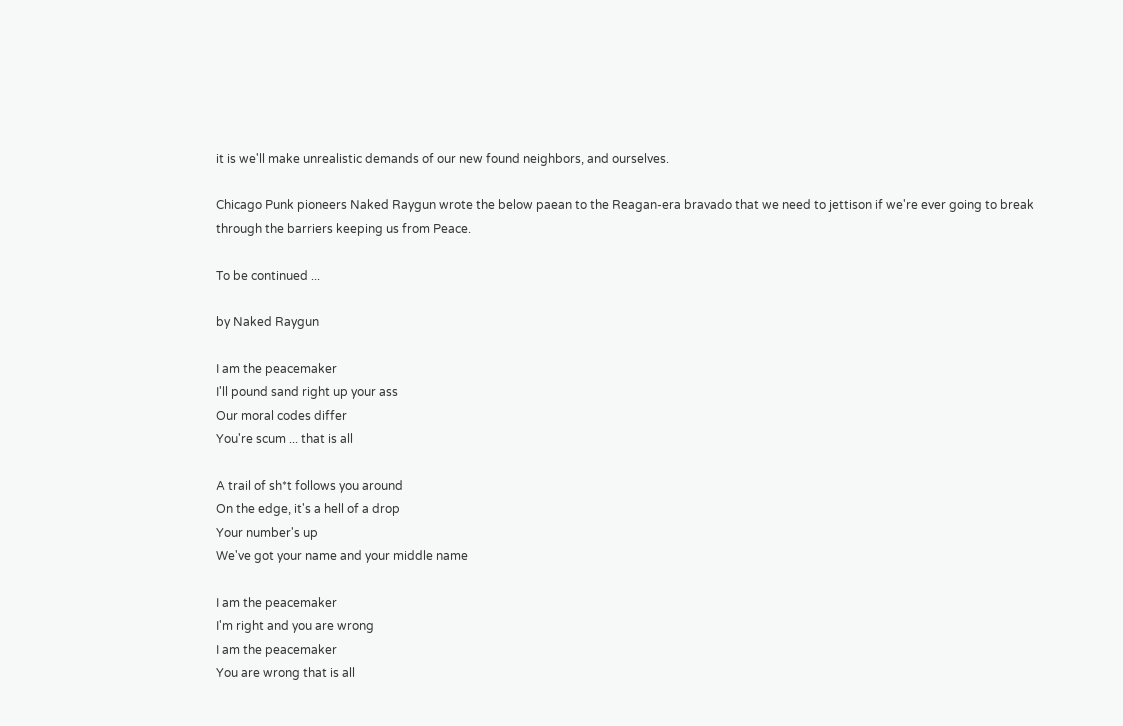it is we'll make unrealistic demands of our new found neighbors, and ourselves.

Chicago Punk pioneers Naked Raygun wrote the below paean to the Reagan-era bravado that we need to jettison if we're ever going to break through the barriers keeping us from Peace.

To be continued ...

by Naked Raygun

I am the peacemaker
I'll pound sand right up your ass
Our moral codes differ
You're scum ... that is all

A trail of sh*t follows you around
On the edge, it's a hell of a drop
Your number's up
We've got your name and your middle name

I am the peacemaker
I'm right and you are wrong
I am the peacemaker
You are wrong that is all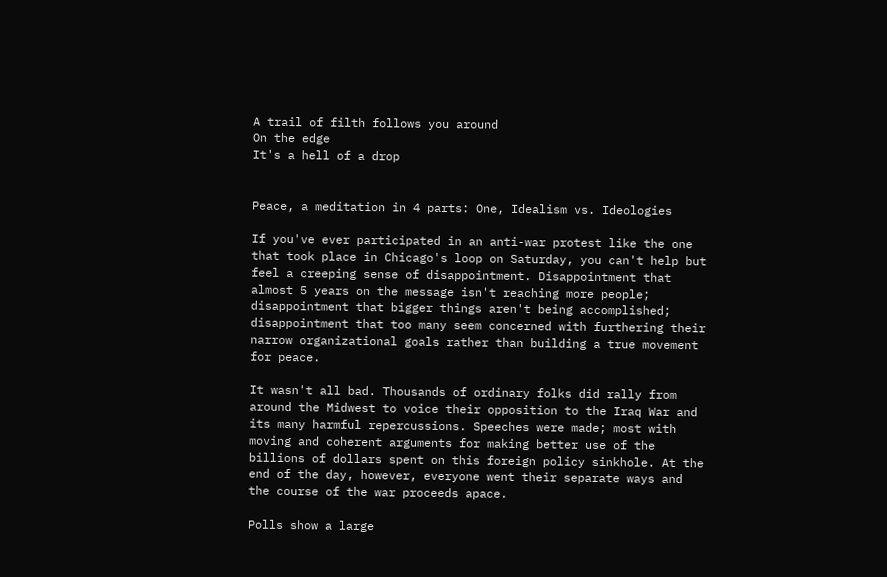A trail of filth follows you around
On the edge
It's a hell of a drop


Peace, a meditation in 4 parts: One, Idealism vs. Ideologies

If you've ever participated in an anti-war protest like the one that took place in Chicago's loop on Saturday, you can't help but feel a creeping sense of disappointment. Disappointment that almost 5 years on the message isn't reaching more people; disappointment that bigger things aren't being accomplished; disappointment that too many seem concerned with furthering their narrow organizational goals rather than building a true movement for peace.

It wasn't all bad. Thousands of ordinary folks did rally from around the Midwest to voice their opposition to the Iraq War and its many harmful repercussions. Speeches were made; most with moving and coherent arguments for making better use of the billions of dollars spent on this foreign policy sinkhole. At the end of the day, however, everyone went their separate ways and the course of the war proceeds apace.

Polls show a large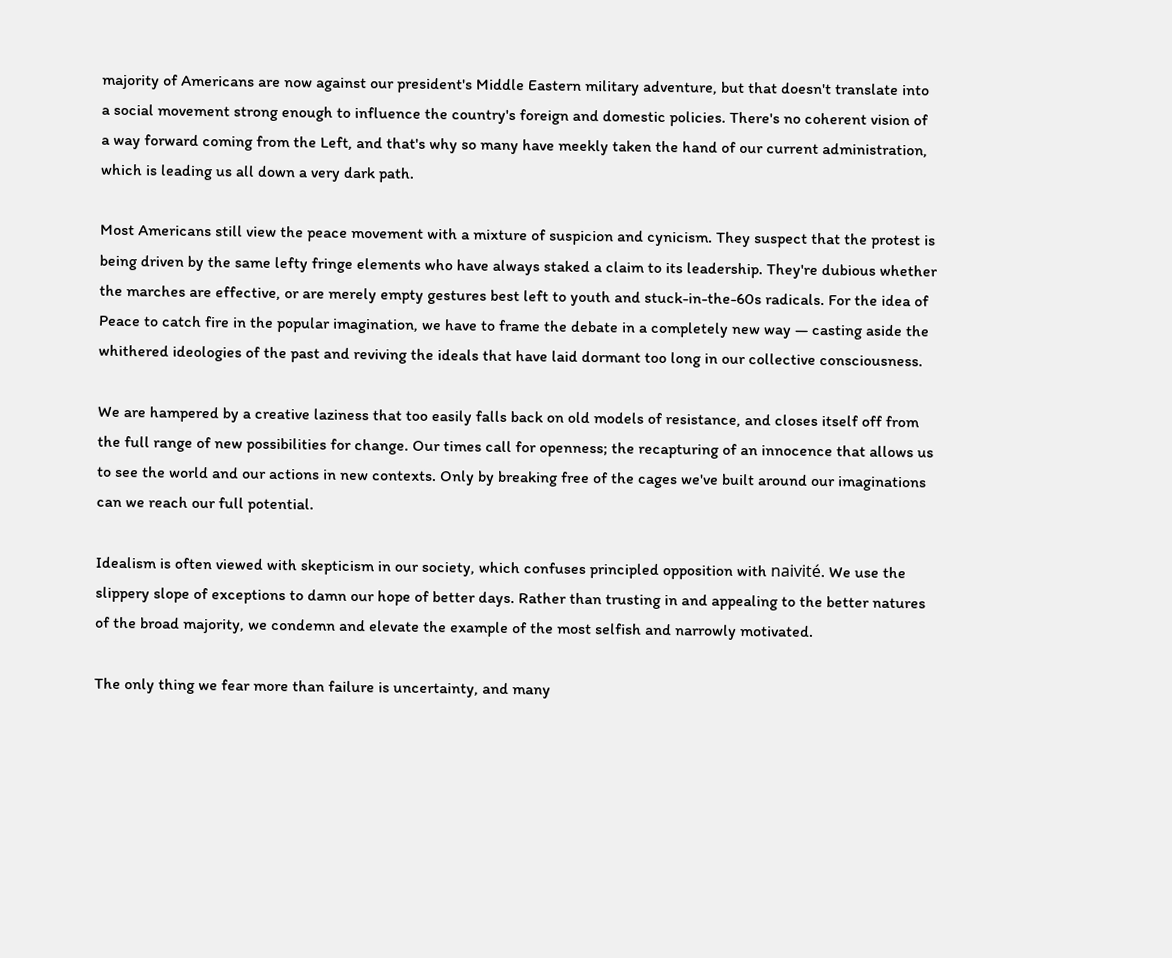majority of Americans are now against our president's Middle Eastern military adventure, but that doesn't translate into a social movement strong enough to influence the country's foreign and domestic policies. There's no coherent vision of a way forward coming from the Left, and that's why so many have meekly taken the hand of our current administration, which is leading us all down a very dark path.

Most Americans still view the peace movement with a mixture of suspicion and cynicism. They suspect that the protest is being driven by the same lefty fringe elements who have always staked a claim to its leadership. They're dubious whether the marches are effective, or are merely empty gestures best left to youth and stuck-in-the-60s radicals. For the idea of Peace to catch fire in the popular imagination, we have to frame the debate in a completely new way — casting aside the whithered ideologies of the past and reviving the ideals that have laid dormant too long in our collective consciousness.

We are hampered by a creative laziness that too easily falls back on old models of resistance, and closes itself off from the full range of new possibilities for change. Our times call for openness; the recapturing of an innocence that allows us to see the world and our actions in new contexts. Only by breaking free of the cages we've built around our imaginations can we reach our full potential.

Idealism is often viewed with skepticism in our society, which confuses principled opposition with naivité. We use the slippery slope of exceptions to damn our hope of better days. Rather than trusting in and appealing to the better natures of the broad majority, we condemn and elevate the example of the most selfish and narrowly motivated.

The only thing we fear more than failure is uncertainty, and many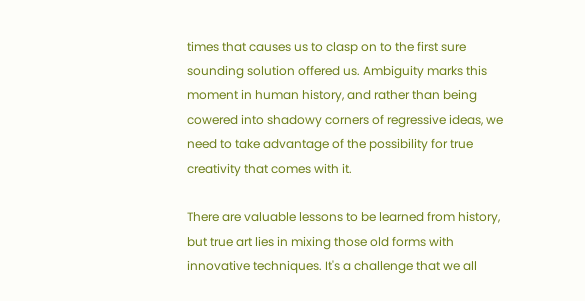times that causes us to clasp on to the first sure sounding solution offered us. Ambiguity marks this moment in human history, and rather than being cowered into shadowy corners of regressive ideas, we need to take advantage of the possibility for true creativity that comes with it.

There are valuable lessons to be learned from history, but true art lies in mixing those old forms with innovative techniques. It's a challenge that we all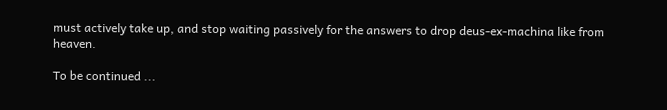must actively take up, and stop waiting passively for the answers to drop deus-ex-machina like from heaven.

To be continued ...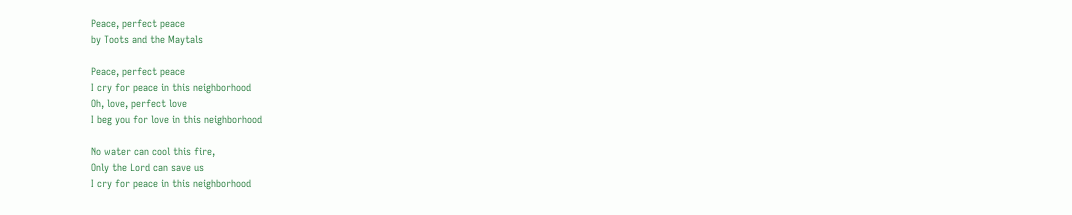Peace, perfect peace
by Toots and the Maytals

Peace, perfect peace
I cry for peace in this neighborhood
Oh, love, perfect love
I beg you for love in this neighborhood

No water can cool this fire,
Only the Lord can save us
I cry for peace in this neighborhood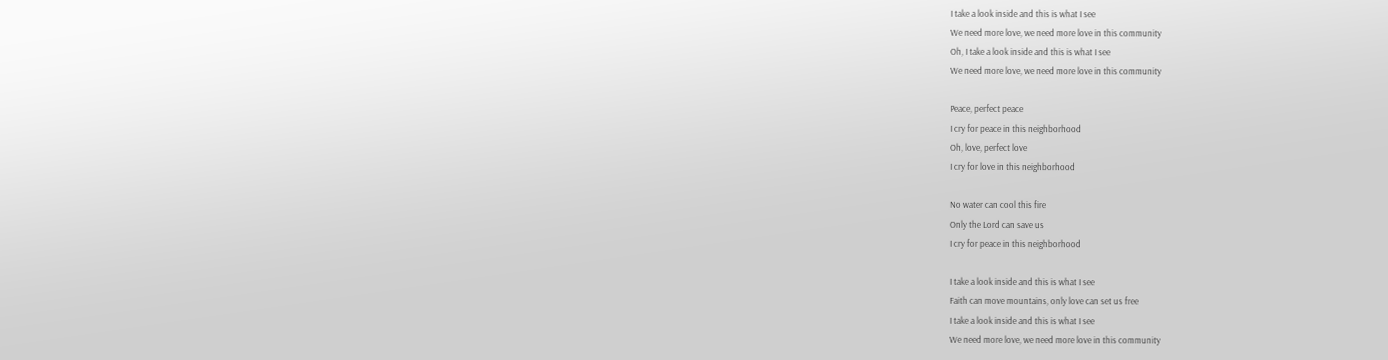I take a look inside and this is what I see
We need more love, we need more love in this community
Oh, I take a look inside and this is what I see
We need more love, we need more love in this community

Peace, perfect peace
I cry for peace in this neighborhood
Oh, love, perfect love
I cry for love in this neighborhood

No water can cool this fire
Only the Lord can save us
I cry for peace in this neighborhood

I take a look inside and this is what I see
Faith can move mountains, only love can set us free
I take a look inside and this is what I see
We need more love, we need more love in this community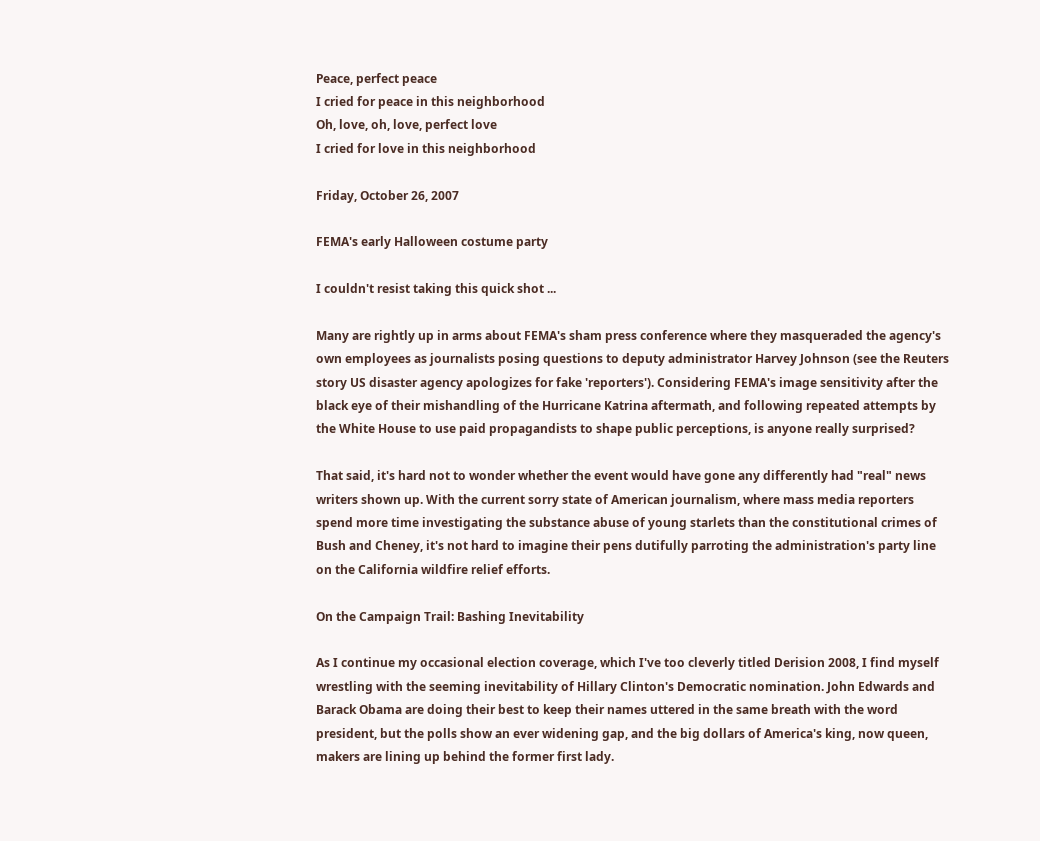Peace, perfect peace
I cried for peace in this neighborhood
Oh, love, oh, love, perfect love
I cried for love in this neighborhood

Friday, October 26, 2007

FEMA's early Halloween costume party

I couldn't resist taking this quick shot ...

Many are rightly up in arms about FEMA's sham press conference where they masqueraded the agency's own employees as journalists posing questions to deputy administrator Harvey Johnson (see the Reuters story US disaster agency apologizes for fake 'reporters'). Considering FEMA's image sensitivity after the black eye of their mishandling of the Hurricane Katrina aftermath, and following repeated attempts by the White House to use paid propagandists to shape public perceptions, is anyone really surprised?

That said, it's hard not to wonder whether the event would have gone any differently had "real" news writers shown up. With the current sorry state of American journalism, where mass media reporters spend more time investigating the substance abuse of young starlets than the constitutional crimes of Bush and Cheney, it's not hard to imagine their pens dutifully parroting the administration's party line on the California wildfire relief efforts.

On the Campaign Trail: Bashing Inevitability

As I continue my occasional election coverage, which I've too cleverly titled Derision 2008, I find myself wrestling with the seeming inevitability of Hillary Clinton's Democratic nomination. John Edwards and Barack Obama are doing their best to keep their names uttered in the same breath with the word president, but the polls show an ever widening gap, and the big dollars of America's king, now queen, makers are lining up behind the former first lady.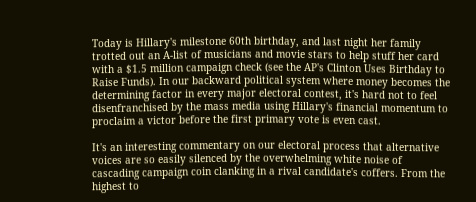Today is Hillary's milestone 60th birthday, and last night her family trotted out an A-list of musicians and movie stars to help stuff her card with a $1.5 million campaign check (see the AP's Clinton Uses Birthday to Raise Funds). In our backward political system where money becomes the determining factor in every major electoral contest, it's hard not to feel disenfranchised by the mass media using Hillary's financial momentum to proclaim a victor before the first primary vote is even cast.

It's an interesting commentary on our electoral process that alternative voices are so easily silenced by the overwhelming white noise of cascading campaign coin clanking in a rival candidate's coffers. From the highest to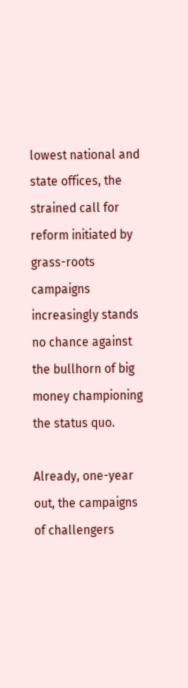lowest national and state offices, the strained call for reform initiated by grass-roots campaigns increasingly stands no chance against the bullhorn of big money championing the status quo.

Already, one-year out, the campaigns of challengers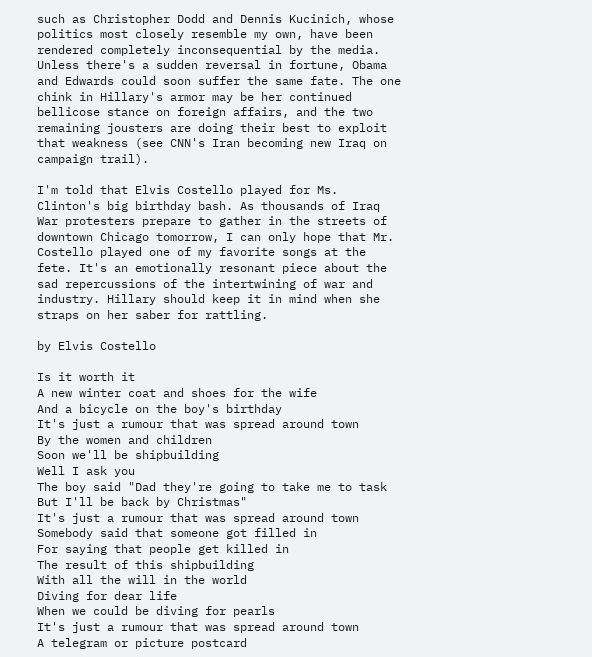such as Christopher Dodd and Dennis Kucinich, whose politics most closely resemble my own, have been rendered completely inconsequential by the media. Unless there's a sudden reversal in fortune, Obama and Edwards could soon suffer the same fate. The one chink in Hillary's armor may be her continued bellicose stance on foreign affairs, and the two remaining jousters are doing their best to exploit that weakness (see CNN's Iran becoming new Iraq on campaign trail).

I'm told that Elvis Costello played for Ms. Clinton's big birthday bash. As thousands of Iraq War protesters prepare to gather in the streets of downtown Chicago tomorrow, I can only hope that Mr. Costello played one of my favorite songs at the fete. It's an emotionally resonant piece about the sad repercussions of the intertwining of war and industry. Hillary should keep it in mind when she straps on her saber for rattling.

by Elvis Costello

Is it worth it
A new winter coat and shoes for the wife
And a bicycle on the boy's birthday
It's just a rumour that was spread around town
By the women and children
Soon we'll be shipbuilding
Well I ask you
The boy said "Dad they're going to take me to task
But I'll be back by Christmas"
It's just a rumour that was spread around town
Somebody said that someone got filled in
For saying that people get killed in
The result of this shipbuilding
With all the will in the world
Diving for dear life
When we could be diving for pearls
It's just a rumour that was spread around town
A telegram or picture postcard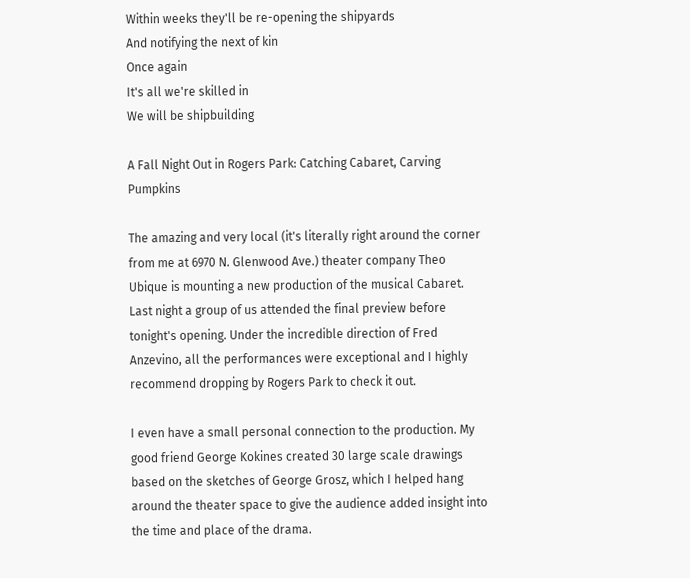Within weeks they'll be re-opening the shipyards
And notifying the next of kin
Once again
It's all we're skilled in
We will be shipbuilding

A Fall Night Out in Rogers Park: Catching Cabaret, Carving Pumpkins

The amazing and very local (it's literally right around the corner from me at 6970 N. Glenwood Ave.) theater company Theo Ubique is mounting a new production of the musical Cabaret. Last night a group of us attended the final preview before tonight's opening. Under the incredible direction of Fred Anzevino, all the performances were exceptional and I highly recommend dropping by Rogers Park to check it out.

I even have a small personal connection to the production. My good friend George Kokines created 30 large scale drawings based on the sketches of George Grosz, which I helped hang around the theater space to give the audience added insight into the time and place of the drama.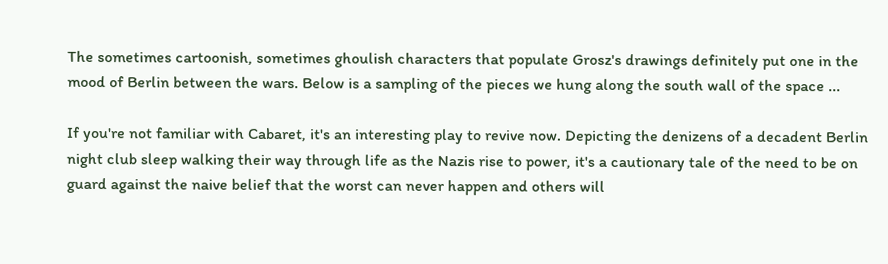The sometimes cartoonish, sometimes ghoulish characters that populate Grosz's drawings definitely put one in the mood of Berlin between the wars. Below is a sampling of the pieces we hung along the south wall of the space ...

If you're not familiar with Cabaret, it's an interesting play to revive now. Depicting the denizens of a decadent Berlin night club sleep walking their way through life as the Nazis rise to power, it's a cautionary tale of the need to be on guard against the naive belief that the worst can never happen and others will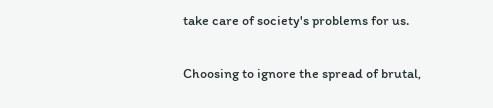take care of society's problems for us.

Choosing to ignore the spread of brutal,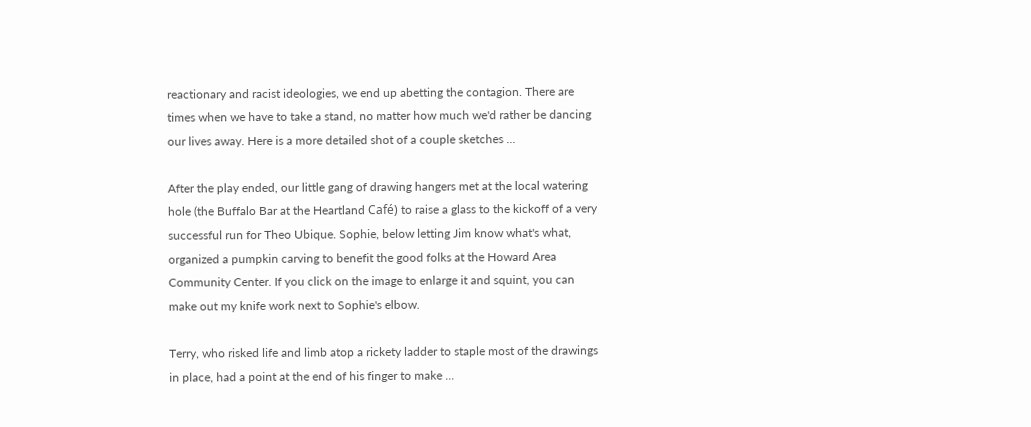reactionary and racist ideologies, we end up abetting the contagion. There are times when we have to take a stand, no matter how much we'd rather be dancing our lives away. Here is a more detailed shot of a couple sketches ...

After the play ended, our little gang of drawing hangers met at the local watering hole (the Buffalo Bar at the Heartland Café) to raise a glass to the kickoff of a very successful run for Theo Ubique. Sophie, below letting Jim know what's what, organized a pumpkin carving to benefit the good folks at the Howard Area Community Center. If you click on the image to enlarge it and squint, you can make out my knife work next to Sophie's elbow.

Terry, who risked life and limb atop a rickety ladder to staple most of the drawings in place, had a point at the end of his finger to make ...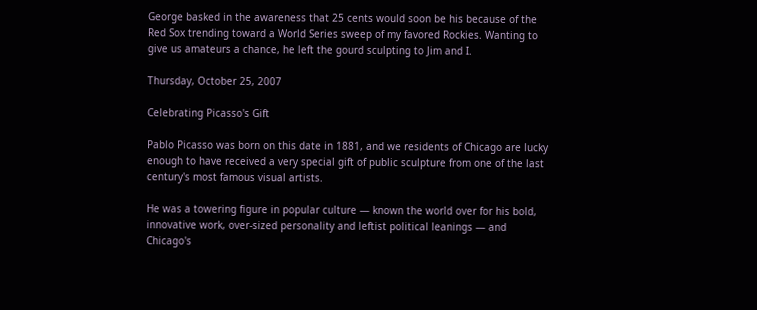George basked in the awareness that 25 cents would soon be his because of the Red Sox trending toward a World Series sweep of my favored Rockies. Wanting to give us amateurs a chance, he left the gourd sculpting to Jim and I.

Thursday, October 25, 2007

Celebrating Picasso's Gift

Pablo Picasso was born on this date in 1881, and we residents of Chicago are lucky enough to have received a very special gift of public sculpture from one of the last century's most famous visual artists.

He was a towering figure in popular culture — known the world over for his bold, innovative work, over-sized personality and leftist political leanings — and Chicago's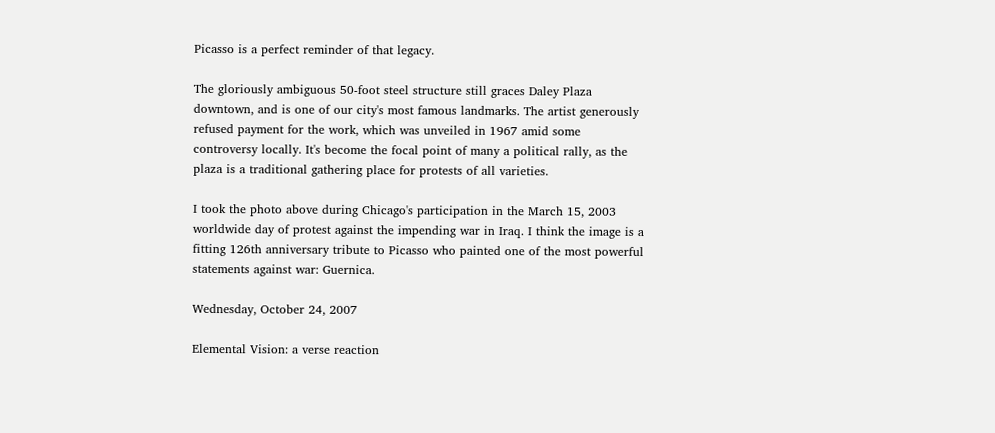Picasso is a perfect reminder of that legacy.

The gloriously ambiguous 50-foot steel structure still graces Daley Plaza downtown, and is one of our city's most famous landmarks. The artist generously refused payment for the work, which was unveiled in 1967 amid some controversy locally. It's become the focal point of many a political rally, as the plaza is a traditional gathering place for protests of all varieties.

I took the photo above during Chicago's participation in the March 15, 2003 worldwide day of protest against the impending war in Iraq. I think the image is a fitting 126th anniversary tribute to Picasso who painted one of the most powerful statements against war: Guernica.

Wednesday, October 24, 2007

Elemental Vision: a verse reaction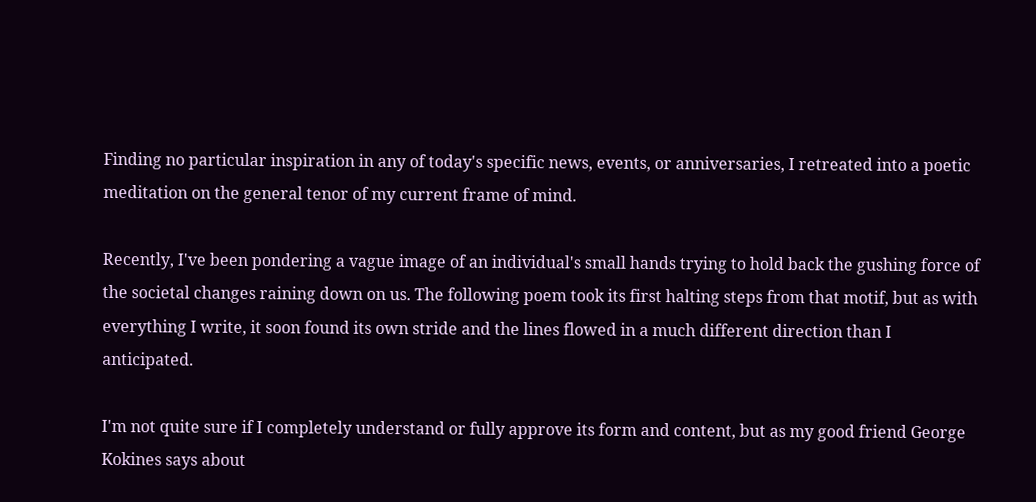Finding no particular inspiration in any of today's specific news, events, or anniversaries, I retreated into a poetic meditation on the general tenor of my current frame of mind.

Recently, I've been pondering a vague image of an individual's small hands trying to hold back the gushing force of the societal changes raining down on us. The following poem took its first halting steps from that motif, but as with everything I write, it soon found its own stride and the lines flowed in a much different direction than I anticipated.

I'm not quite sure if I completely understand or fully approve its form and content, but as my good friend George Kokines says about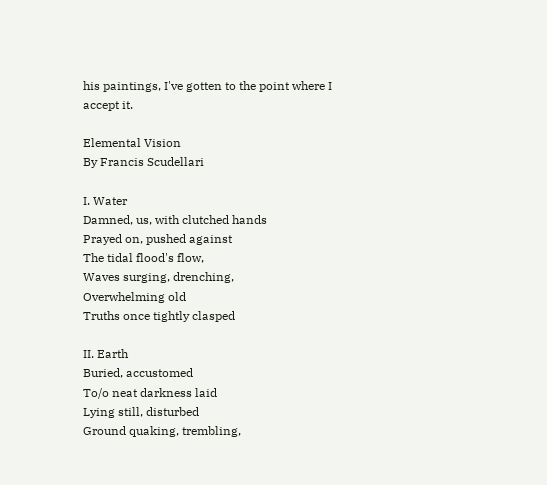his paintings, I've gotten to the point where I accept it.

Elemental Vision
By Francis Scudellari

I. Water
Damned, us, with clutched hands
Prayed on, pushed against
The tidal flood's flow,
Waves surging, drenching,
Overwhelming old
Truths once tightly clasped

II. Earth
Buried, accustomed
To/o neat darkness laid
Lying still, disturbed
Ground quaking, trembling,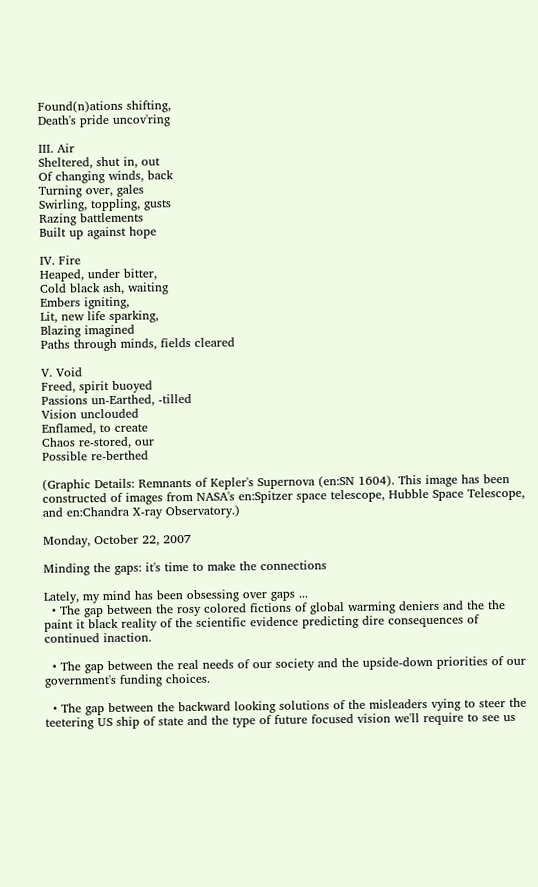Found(n)ations shifting,
Death's pride uncov'ring

III. Air
Sheltered, shut in, out
Of changing winds, back
Turning over, gales
Swirling, toppling, gusts
Razing battlements
Built up against hope

IV. Fire
Heaped, under bitter,
Cold black ash, waiting
Embers igniting,
Lit, new life sparking,
Blazing imagined
Paths through minds, fields cleared

V. Void
Freed, spirit buoyed
Passions un-Earthed, -tilled
Vision unclouded
Enflamed, to create
Chaos re-stored, our
Possible re-berthed

(Graphic Details: Remnants of Kepler's Supernova (en:SN 1604). This image has been constructed of images from NASA's en:Spitzer space telescope, Hubble Space Telescope, and en:Chandra X-ray Observatory.)

Monday, October 22, 2007

Minding the gaps: it's time to make the connections

Lately, my mind has been obsessing over gaps ...
  • The gap between the rosy colored fictions of global warming deniers and the the paint it black reality of the scientific evidence predicting dire consequences of continued inaction.

  • The gap between the real needs of our society and the upside-down priorities of our government's funding choices.

  • The gap between the backward looking solutions of the misleaders vying to steer the teetering US ship of state and the type of future focused vision we'll require to see us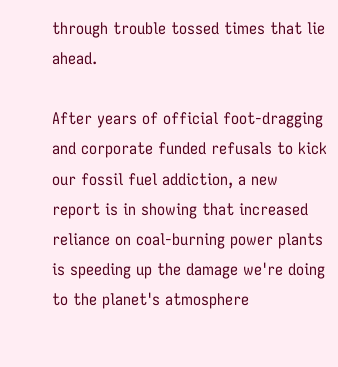through trouble tossed times that lie ahead.

After years of official foot-dragging and corporate funded refusals to kick our fossil fuel addiction, a new report is in showing that increased reliance on coal-burning power plants is speeding up the damage we're doing to the planet's atmosphere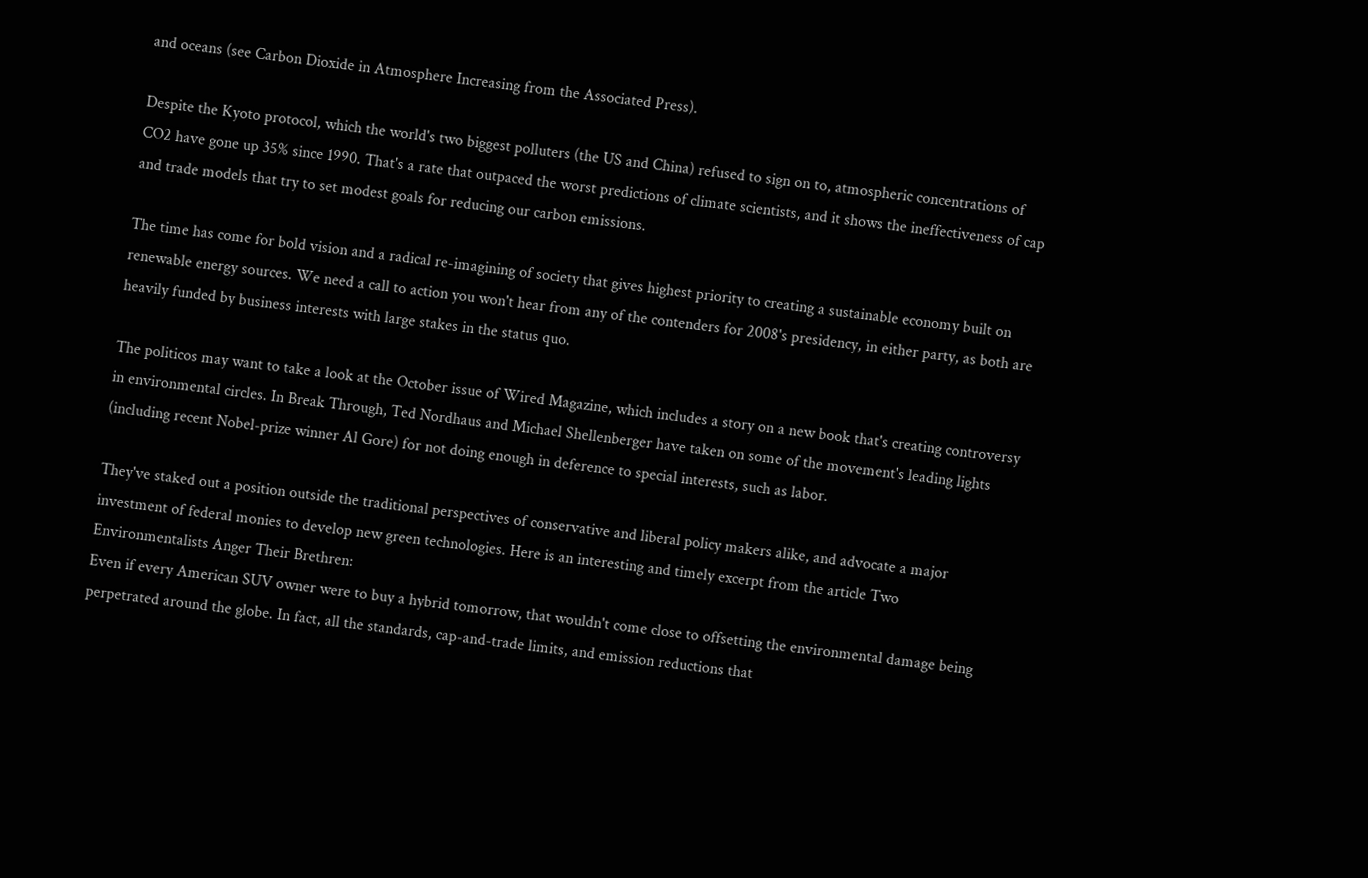and oceans (see Carbon Dioxide in Atmosphere Increasing from the Associated Press).

Despite the Kyoto protocol, which the world's two biggest polluters (the US and China) refused to sign on to, atmospheric concentrations of CO2 have gone up 35% since 1990. That's a rate that outpaced the worst predictions of climate scientists, and it shows the ineffectiveness of cap and trade models that try to set modest goals for reducing our carbon emissions.

The time has come for bold vision and a radical re-imagining of society that gives highest priority to creating a sustainable economy built on renewable energy sources. We need a call to action you won't hear from any of the contenders for 2008's presidency, in either party, as both are heavily funded by business interests with large stakes in the status quo.

The politicos may want to take a look at the October issue of Wired Magazine, which includes a story on a new book that's creating controversy in environmental circles. In Break Through, Ted Nordhaus and Michael Shellenberger have taken on some of the movement's leading lights (including recent Nobel-prize winner Al Gore) for not doing enough in deference to special interests, such as labor.

They've staked out a position outside the traditional perspectives of conservative and liberal policy makers alike, and advocate a major investment of federal monies to develop new green technologies. Here is an interesting and timely excerpt from the article Two Environmentalists Anger Their Brethren:
Even if every American SUV owner were to buy a hybrid tomorrow, that wouldn't come close to offsetting the environmental damage being perpetrated around the globe. In fact, all the standards, cap-and-trade limits, and emission reductions that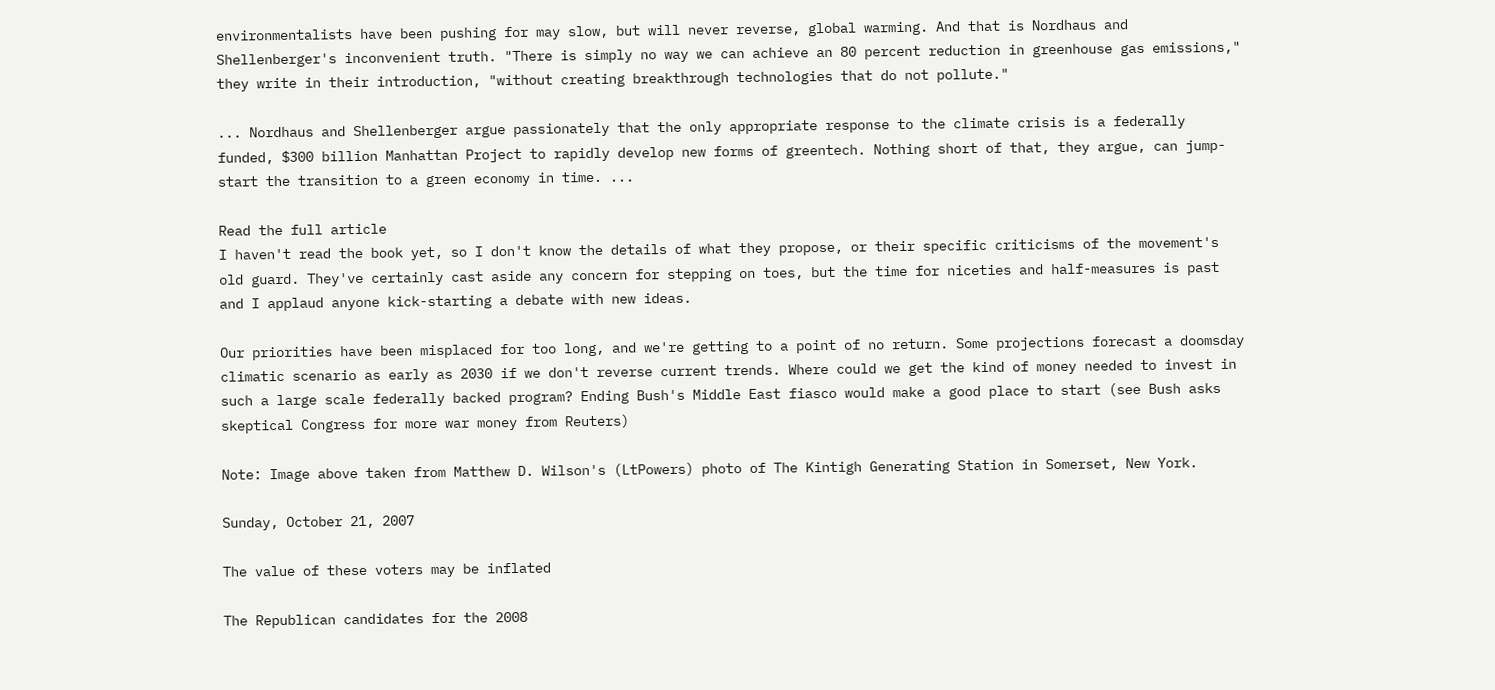environmentalists have been pushing for may slow, but will never reverse, global warming. And that is Nordhaus and Shellenberger's inconvenient truth. "There is simply no way we can achieve an 80 percent reduction in greenhouse gas emissions," they write in their introduction, "without creating breakthrough technologies that do not pollute."

... Nordhaus and Shellenberger argue passionately that the only appropriate response to the climate crisis is a federally funded, $300 billion Manhattan Project to rapidly develop new forms of greentech. Nothing short of that, they argue, can jump-start the transition to a green economy in time. ...

Read the full article
I haven't read the book yet, so I don't know the details of what they propose, or their specific criticisms of the movement's old guard. They've certainly cast aside any concern for stepping on toes, but the time for niceties and half-measures is past and I applaud anyone kick-starting a debate with new ideas.

Our priorities have been misplaced for too long, and we're getting to a point of no return. Some projections forecast a doomsday climatic scenario as early as 2030 if we don't reverse current trends. Where could we get the kind of money needed to invest in such a large scale federally backed program? Ending Bush's Middle East fiasco would make a good place to start (see Bush asks skeptical Congress for more war money from Reuters)

Note: Image above taken from Matthew D. Wilson's (LtPowers) photo of The Kintigh Generating Station in Somerset, New York.

Sunday, October 21, 2007

The value of these voters may be inflated

The Republican candidates for the 2008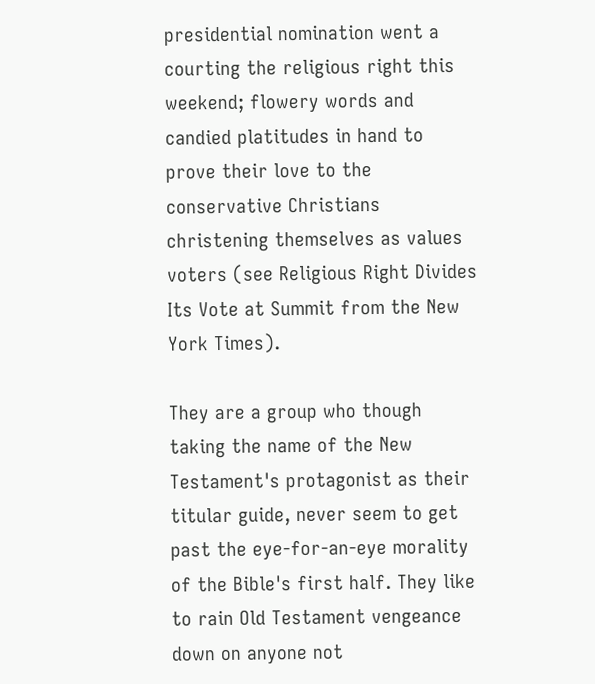presidential nomination went a courting the religious right this weekend; flowery words and candied platitudes in hand to prove their love to the conservative Christians christening themselves as values voters (see Religious Right Divides Its Vote at Summit from the New York Times).

They are a group who though taking the name of the New Testament's protagonist as their titular guide, never seem to get past the eye-for-an-eye morality of the Bible's first half. They like to rain Old Testament vengeance down on anyone not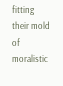fitting their mold of moralistic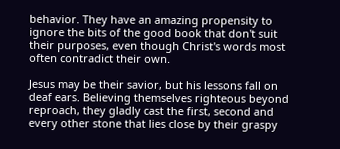behavior. They have an amazing propensity to ignore the bits of the good book that don't suit their purposes, even though Christ's words most often contradict their own.

Jesus may be their savior, but his lessons fall on deaf ears. Believing themselves righteous beyond reproach, they gladly cast the first, second and every other stone that lies close by their graspy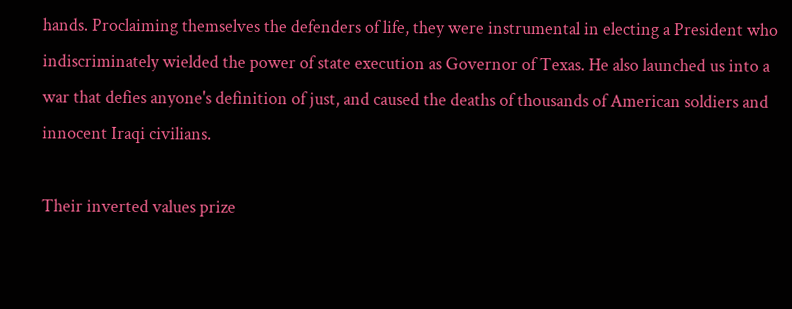hands. Proclaiming themselves the defenders of life, they were instrumental in electing a President who indiscriminately wielded the power of state execution as Governor of Texas. He also launched us into a war that defies anyone's definition of just, and caused the deaths of thousands of American soldiers and innocent Iraqi civilians.

Their inverted values prize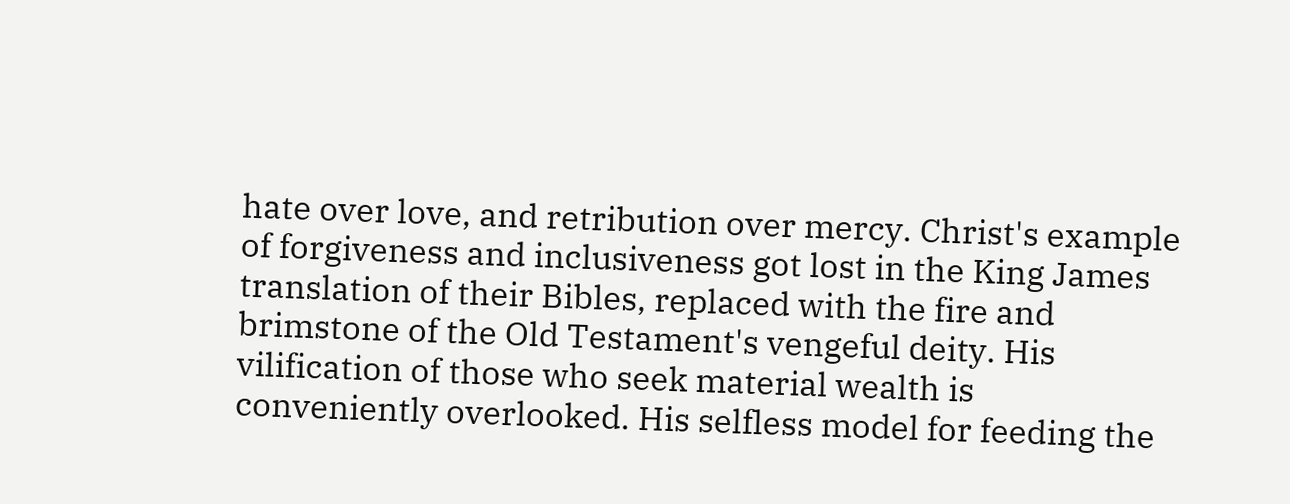hate over love, and retribution over mercy. Christ's example of forgiveness and inclusiveness got lost in the King James translation of their Bibles, replaced with the fire and brimstone of the Old Testament's vengeful deity. His vilification of those who seek material wealth is conveniently overlooked. His selfless model for feeding the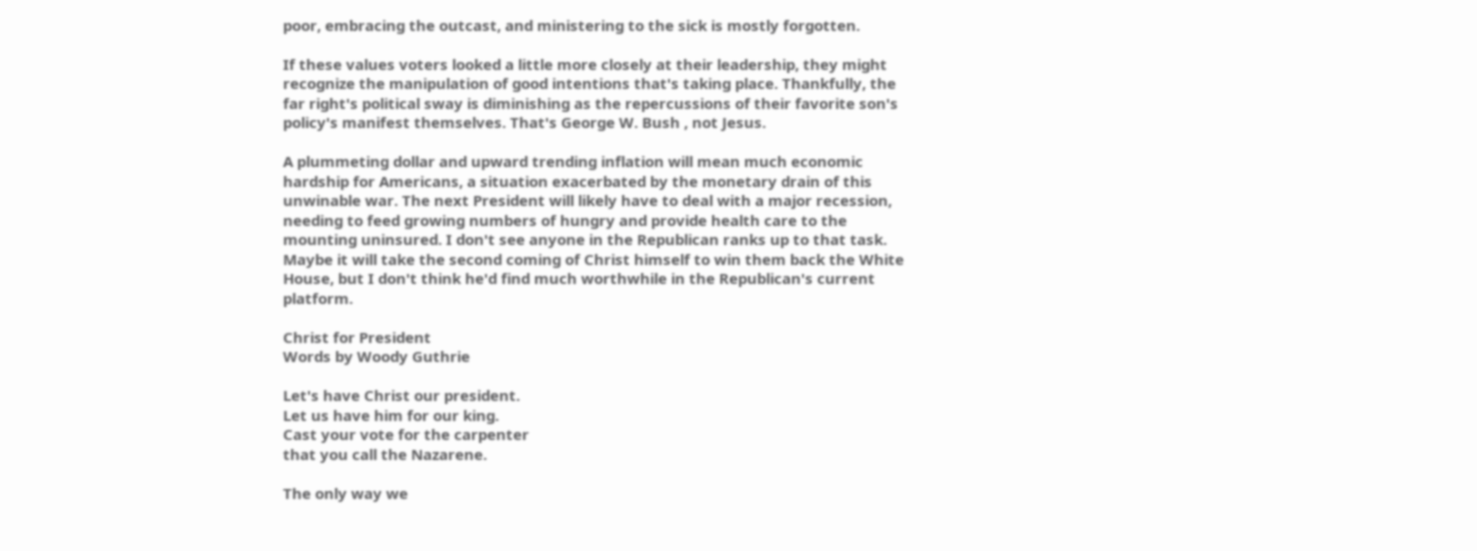poor, embracing the outcast, and ministering to the sick is mostly forgotten.

If these values voters looked a little more closely at their leadership, they might recognize the manipulation of good intentions that's taking place. Thankfully, the far right's political sway is diminishing as the repercussions of their favorite son's policy's manifest themselves. That's George W. Bush , not Jesus.

A plummeting dollar and upward trending inflation will mean much economic hardship for Americans, a situation exacerbated by the monetary drain of this unwinable war. The next President will likely have to deal with a major recession, needing to feed growing numbers of hungry and provide health care to the mounting uninsured. I don't see anyone in the Republican ranks up to that task. Maybe it will take the second coming of Christ himself to win them back the White House, but I don't think he'd find much worthwhile in the Republican's current platform.

Christ for President
Words by Woody Guthrie

Let's have Christ our president.
Let us have him for our king.
Cast your vote for the carpenter
that you call the Nazarene.

The only way we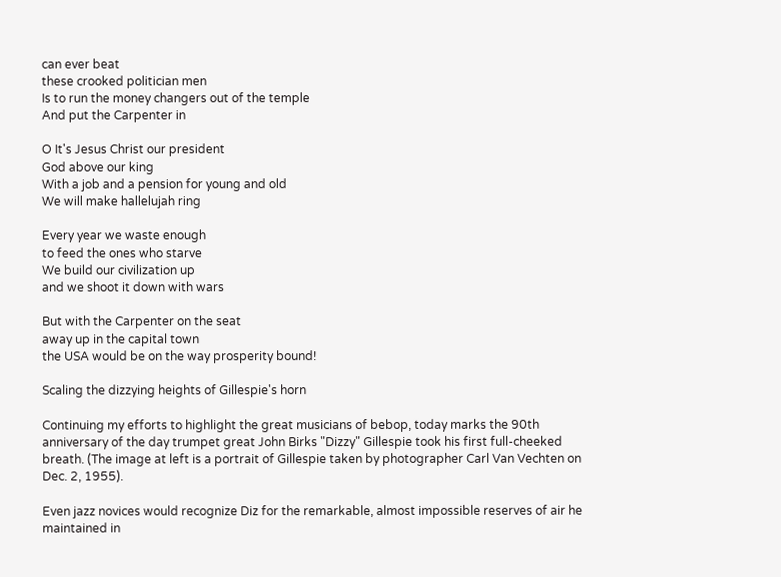can ever beat
these crooked politician men
Is to run the money changers out of the temple
And put the Carpenter in

O It's Jesus Christ our president
God above our king
With a job and a pension for young and old
We will make hallelujah ring

Every year we waste enough
to feed the ones who starve
We build our civilization up
and we shoot it down with wars

But with the Carpenter on the seat
away up in the capital town
the USA would be on the way prosperity bound!

Scaling the dizzying heights of Gillespie's horn

Continuing my efforts to highlight the great musicians of bebop, today marks the 90th anniversary of the day trumpet great John Birks "Dizzy" Gillespie took his first full-cheeked breath. (The image at left is a portrait of Gillespie taken by photographer Carl Van Vechten on Dec. 2, 1955).

Even jazz novices would recognize Diz for the remarkable, almost impossible reserves of air he maintained in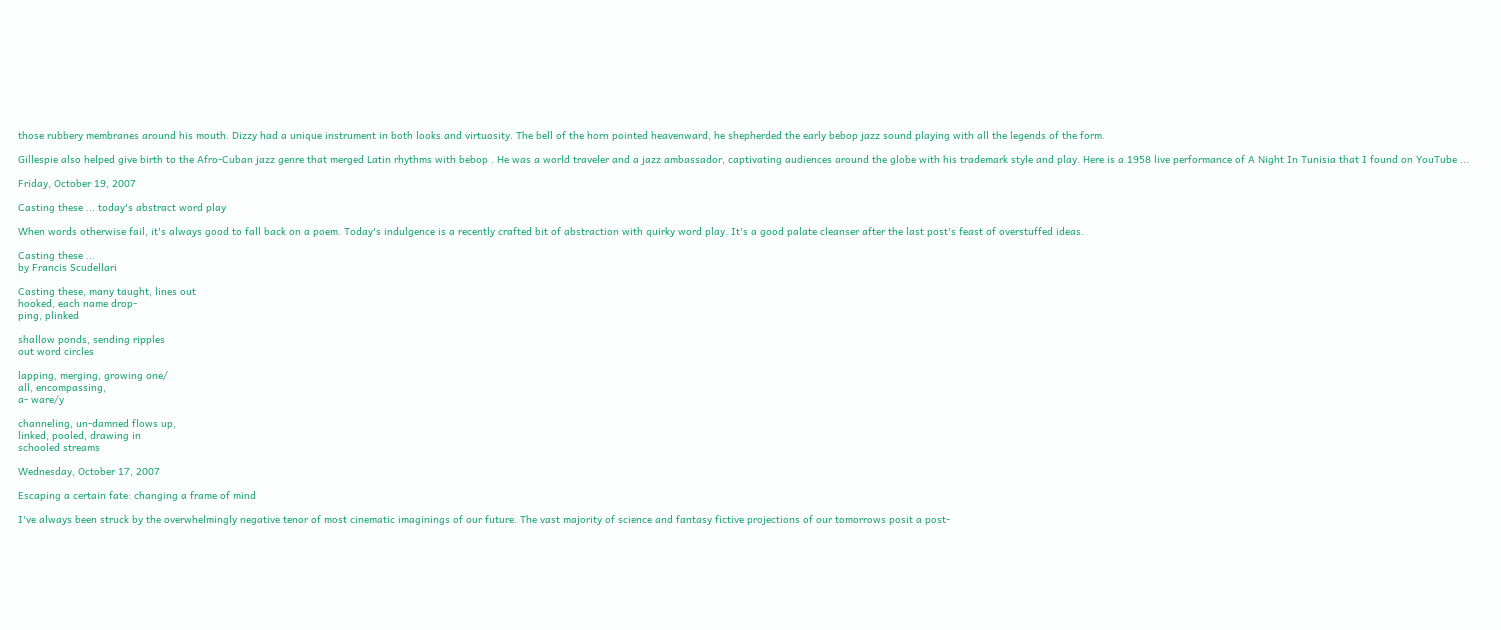those rubbery membranes around his mouth. Dizzy had a unique instrument in both looks and virtuosity. The bell of the horn pointed heavenward, he shepherded the early bebop jazz sound playing with all the legends of the form.

Gillespie also helped give birth to the Afro-Cuban jazz genre that merged Latin rhythms with bebop . He was a world traveler and a jazz ambassador, captivating audiences around the globe with his trademark style and play. Here is a 1958 live performance of A Night In Tunisia that I found on YouTube ...

Friday, October 19, 2007

Casting these ... today's abstract word play

When words otherwise fail, it's always good to fall back on a poem. Today's indulgence is a recently crafted bit of abstraction with quirky word play. It's a good palate cleanser after the last post's feast of overstuffed ideas.

Casting these ...
by Francis Scudellari

Casting these, many taught, lines out
hooked, each name drop-
ping, plinked

shallow ponds, sending ripples
out word circles

lapping, merging, growing one/
all, encompassing,
a- ware/y

channeling, un-damned flows up,
linked, pooled, drawing in
schooled streams

Wednesday, October 17, 2007

Escaping a certain fate: changing a frame of mind

I've always been struck by the overwhelmingly negative tenor of most cinematic imaginings of our future. The vast majority of science and fantasy fictive projections of our tomorrows posit a post-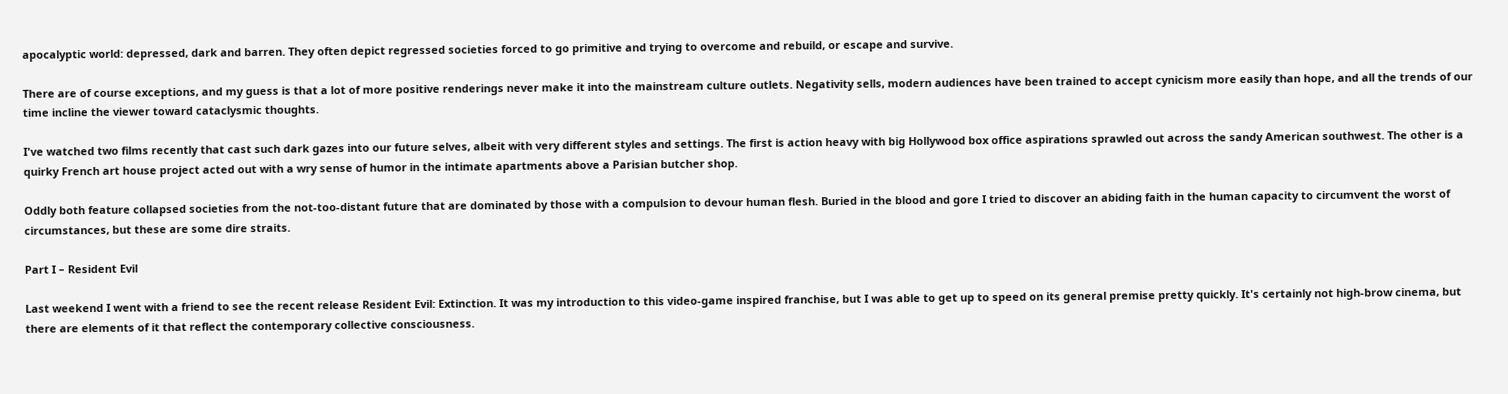apocalyptic world: depressed, dark and barren. They often depict regressed societies forced to go primitive and trying to overcome and rebuild, or escape and survive.

There are of course exceptions, and my guess is that a lot of more positive renderings never make it into the mainstream culture outlets. Negativity sells, modern audiences have been trained to accept cynicism more easily than hope, and all the trends of our time incline the viewer toward cataclysmic thoughts.

I've watched two films recently that cast such dark gazes into our future selves, albeit with very different styles and settings. The first is action heavy with big Hollywood box office aspirations sprawled out across the sandy American southwest. The other is a quirky French art house project acted out with a wry sense of humor in the intimate apartments above a Parisian butcher shop.

Oddly both feature collapsed societies from the not-too-distant future that are dominated by those with a compulsion to devour human flesh. Buried in the blood and gore I tried to discover an abiding faith in the human capacity to circumvent the worst of circumstances, but these are some dire straits.

Part I – Resident Evil

Last weekend I went with a friend to see the recent release Resident Evil: Extinction. It was my introduction to this video-game inspired franchise, but I was able to get up to speed on its general premise pretty quickly. It's certainly not high-brow cinema, but there are elements of it that reflect the contemporary collective consciousness.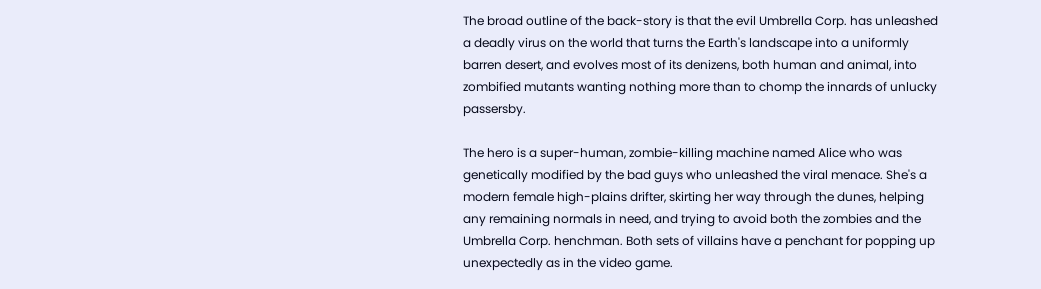The broad outline of the back-story is that the evil Umbrella Corp. has unleashed a deadly virus on the world that turns the Earth's landscape into a uniformly barren desert, and evolves most of its denizens, both human and animal, into zombified mutants wanting nothing more than to chomp the innards of unlucky passersby.

The hero is a super-human, zombie-killing machine named Alice who was genetically modified by the bad guys who unleashed the viral menace. She's a modern female high-plains drifter, skirting her way through the dunes, helping any remaining normals in need, and trying to avoid both the zombies and the Umbrella Corp. henchman. Both sets of villains have a penchant for popping up unexpectedly as in the video game.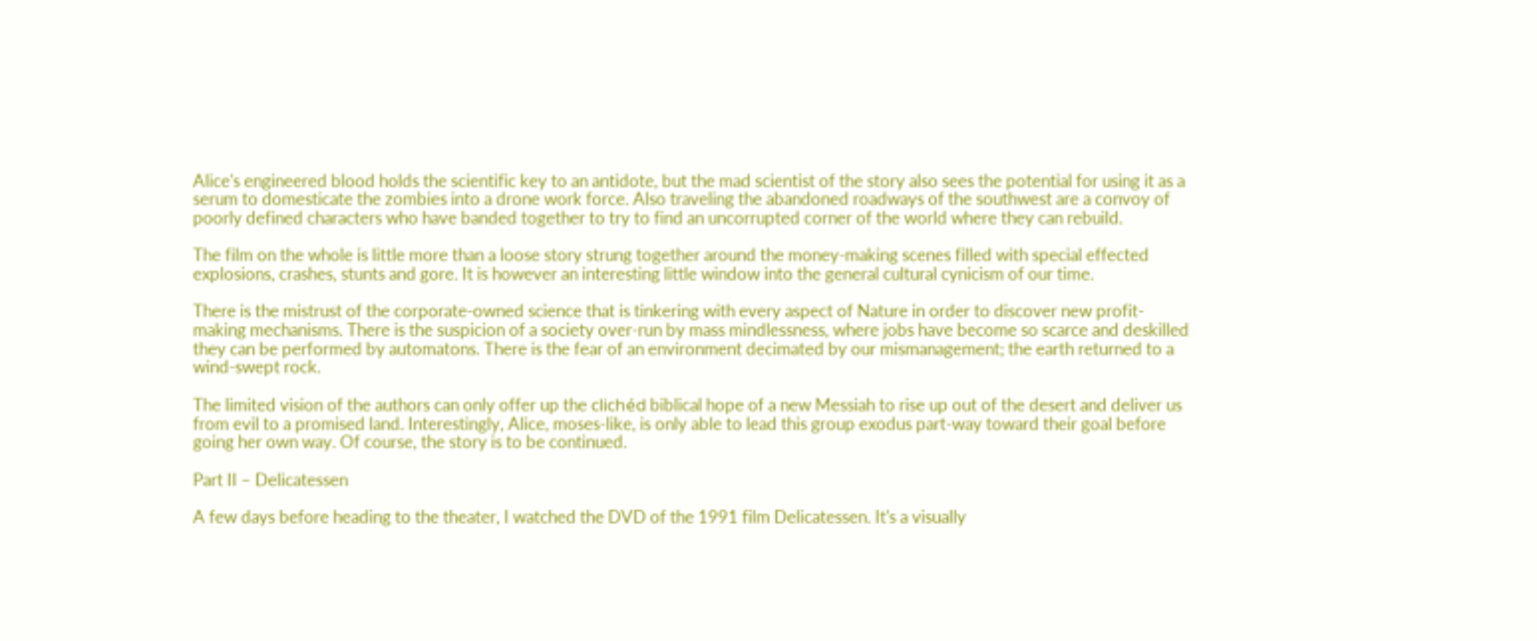Alice's engineered blood holds the scientific key to an antidote, but the mad scientist of the story also sees the potential for using it as a serum to domesticate the zombies into a drone work force. Also traveling the abandoned roadways of the southwest are a convoy of poorly defined characters who have banded together to try to find an uncorrupted corner of the world where they can rebuild.

The film on the whole is little more than a loose story strung together around the money-making scenes filled with special effected explosions, crashes, stunts and gore. It is however an interesting little window into the general cultural cynicism of our time.

There is the mistrust of the corporate-owned science that is tinkering with every aspect of Nature in order to discover new profit-making mechanisms. There is the suspicion of a society over-run by mass mindlessness, where jobs have become so scarce and deskilled they can be performed by automatons. There is the fear of an environment decimated by our mismanagement; the earth returned to a wind-swept rock.

The limited vision of the authors can only offer up the clichéd biblical hope of a new Messiah to rise up out of the desert and deliver us from evil to a promised land. Interestingly, Alice, moses-like, is only able to lead this group exodus part-way toward their goal before going her own way. Of course, the story is to be continued.

Part II – Delicatessen

A few days before heading to the theater, I watched the DVD of the 1991 film Delicatessen. It's a visually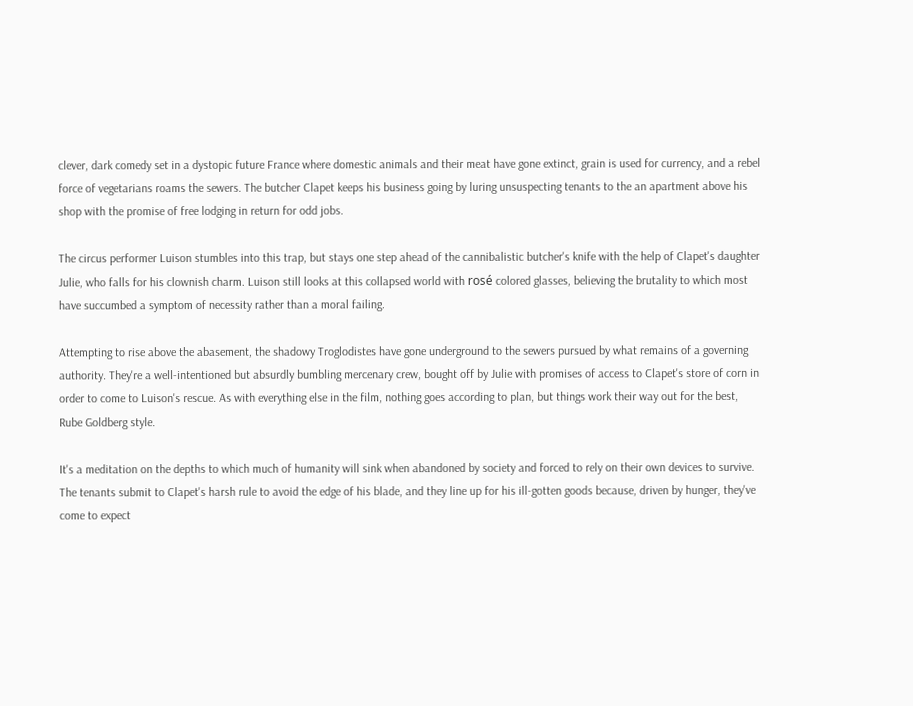clever, dark comedy set in a dystopic future France where domestic animals and their meat have gone extinct, grain is used for currency, and a rebel force of vegetarians roams the sewers. The butcher Clapet keeps his business going by luring unsuspecting tenants to the an apartment above his shop with the promise of free lodging in return for odd jobs.

The circus performer Luison stumbles into this trap, but stays one step ahead of the cannibalistic butcher's knife with the help of Clapet's daughter Julie, who falls for his clownish charm. Luison still looks at this collapsed world with rosé colored glasses, believing the brutality to which most have succumbed a symptom of necessity rather than a moral failing.

Attempting to rise above the abasement, the shadowy Troglodistes have gone underground to the sewers pursued by what remains of a governing authority. They're a well-intentioned but absurdly bumbling mercenary crew, bought off by Julie with promises of access to Clapet's store of corn in order to come to Luison's rescue. As with everything else in the film, nothing goes according to plan, but things work their way out for the best, Rube Goldberg style.

It's a meditation on the depths to which much of humanity will sink when abandoned by society and forced to rely on their own devices to survive. The tenants submit to Clapet's harsh rule to avoid the edge of his blade, and they line up for his ill-gotten goods because, driven by hunger, they've come to expect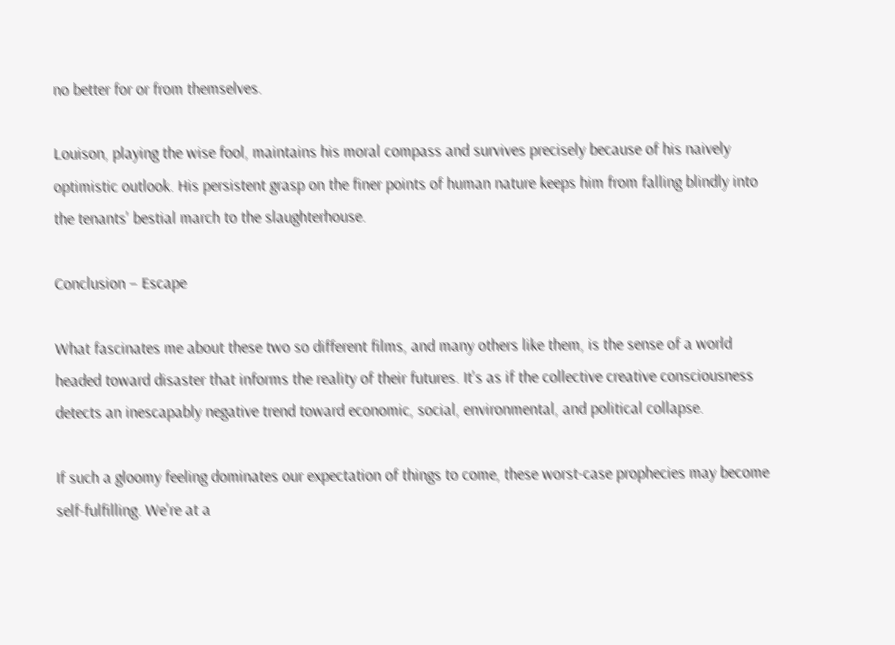no better for or from themselves.

Louison, playing the wise fool, maintains his moral compass and survives precisely because of his naively optimistic outlook. His persistent grasp on the finer points of human nature keeps him from falling blindly into the tenants' bestial march to the slaughterhouse.

Conclusion – Escape

What fascinates me about these two so different films, and many others like them, is the sense of a world headed toward disaster that informs the reality of their futures. It's as if the collective creative consciousness detects an inescapably negative trend toward economic, social, environmental, and political collapse.

If such a gloomy feeling dominates our expectation of things to come, these worst-case prophecies may become self-fulfilling. We're at a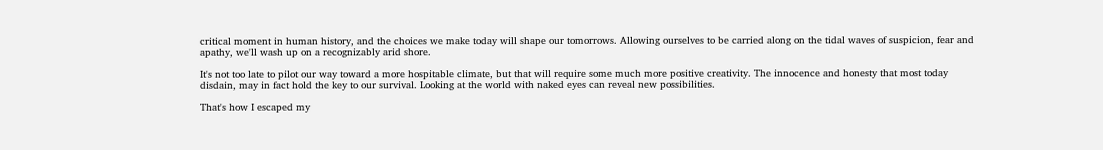critical moment in human history, and the choices we make today will shape our tomorrows. Allowing ourselves to be carried along on the tidal waves of suspicion, fear and apathy, we'll wash up on a recognizably arid shore.

It's not too late to pilot our way toward a more hospitable climate, but that will require some much more positive creativity. The innocence and honesty that most today disdain, may in fact hold the key to our survival. Looking at the world with naked eyes can reveal new possibilities.

That's how I escaped my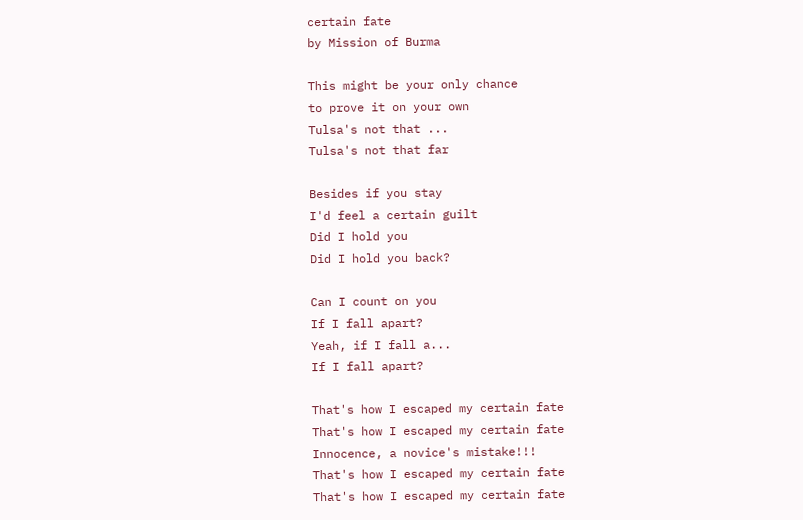certain fate
by Mission of Burma

This might be your only chance
to prove it on your own
Tulsa's not that ...
Tulsa's not that far

Besides if you stay
I'd feel a certain guilt
Did I hold you
Did I hold you back?

Can I count on you
If I fall apart?
Yeah, if I fall a...
If I fall apart?

That's how I escaped my certain fate
That's how I escaped my certain fate
Innocence, a novice's mistake!!!
That's how I escaped my certain fate
That's how I escaped my certain fate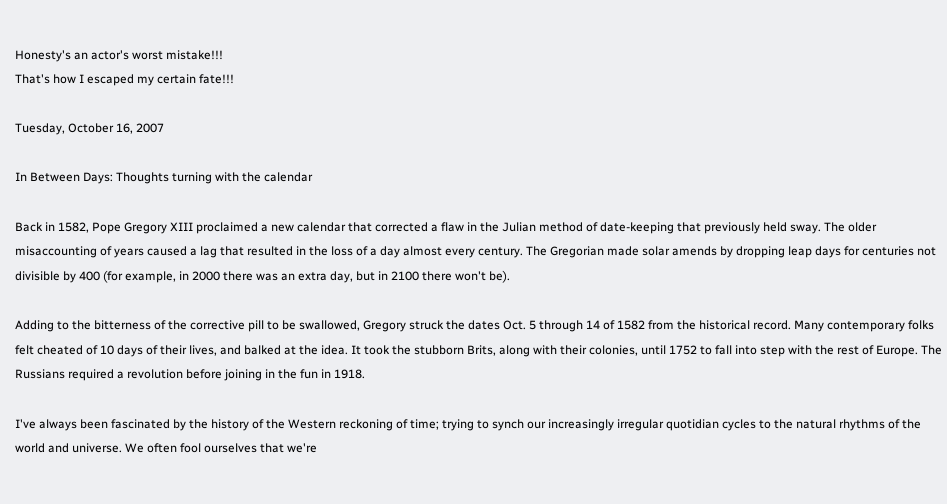Honesty's an actor's worst mistake!!!
That's how I escaped my certain fate!!!

Tuesday, October 16, 2007

In Between Days: Thoughts turning with the calendar

Back in 1582, Pope Gregory XIII proclaimed a new calendar that corrected a flaw in the Julian method of date-keeping that previously held sway. The older misaccounting of years caused a lag that resulted in the loss of a day almost every century. The Gregorian made solar amends by dropping leap days for centuries not divisible by 400 (for example, in 2000 there was an extra day, but in 2100 there won't be).

Adding to the bitterness of the corrective pill to be swallowed, Gregory struck the dates Oct. 5 through 14 of 1582 from the historical record. Many contemporary folks felt cheated of 10 days of their lives, and balked at the idea. It took the stubborn Brits, along with their colonies, until 1752 to fall into step with the rest of Europe. The Russians required a revolution before joining in the fun in 1918.

I've always been fascinated by the history of the Western reckoning of time; trying to synch our increasingly irregular quotidian cycles to the natural rhythms of the world and universe. We often fool ourselves that we're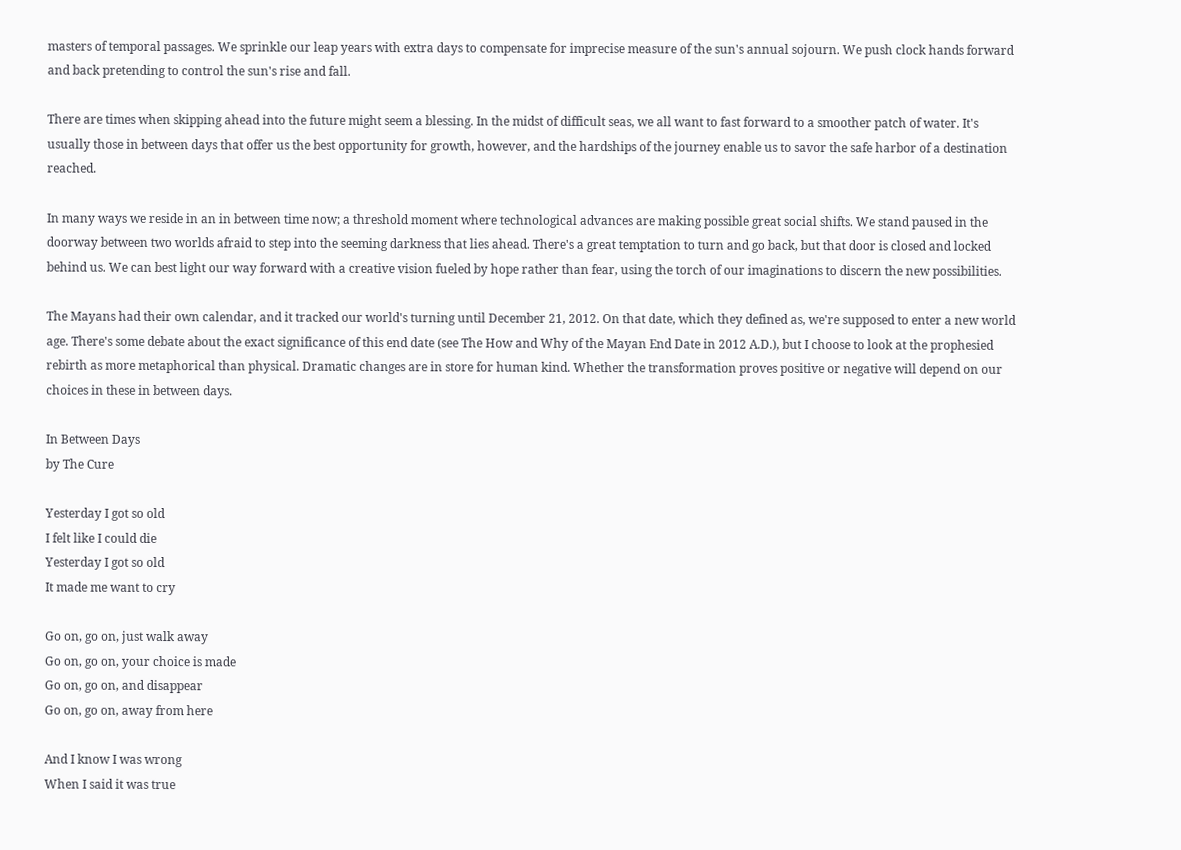masters of temporal passages. We sprinkle our leap years with extra days to compensate for imprecise measure of the sun's annual sojourn. We push clock hands forward and back pretending to control the sun's rise and fall.

There are times when skipping ahead into the future might seem a blessing. In the midst of difficult seas, we all want to fast forward to a smoother patch of water. It's usually those in between days that offer us the best opportunity for growth, however, and the hardships of the journey enable us to savor the safe harbor of a destination reached.

In many ways we reside in an in between time now; a threshold moment where technological advances are making possible great social shifts. We stand paused in the doorway between two worlds afraid to step into the seeming darkness that lies ahead. There's a great temptation to turn and go back, but that door is closed and locked behind us. We can best light our way forward with a creative vision fueled by hope rather than fear, using the torch of our imaginations to discern the new possibilities.

The Mayans had their own calendar, and it tracked our world's turning until December 21, 2012. On that date, which they defined as, we're supposed to enter a new world age. There's some debate about the exact significance of this end date (see The How and Why of the Mayan End Date in 2012 A.D.), but I choose to look at the prophesied rebirth as more metaphorical than physical. Dramatic changes are in store for human kind. Whether the transformation proves positive or negative will depend on our choices in these in between days.

In Between Days
by The Cure

Yesterday I got so old
I felt like I could die
Yesterday I got so old
It made me want to cry

Go on, go on, just walk away
Go on, go on, your choice is made
Go on, go on, and disappear
Go on, go on, away from here

And I know I was wrong
When I said it was true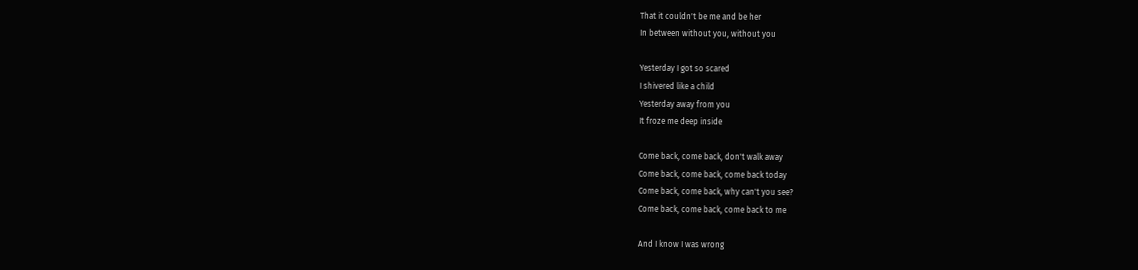That it couldn't be me and be her
In between without you, without you

Yesterday I got so scared
I shivered like a child
Yesterday away from you
It froze me deep inside

Come back, come back, don't walk away
Come back, come back, come back today
Come back, come back, why can't you see?
Come back, come back, come back to me

And I know I was wrong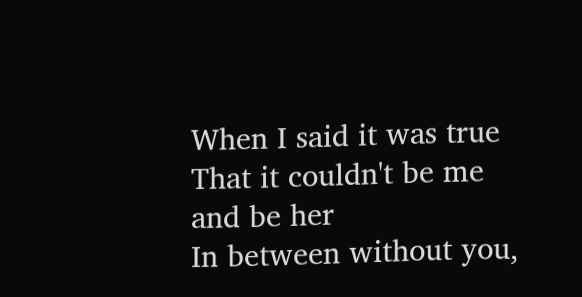When I said it was true
That it couldn't be me and be her
In between without you,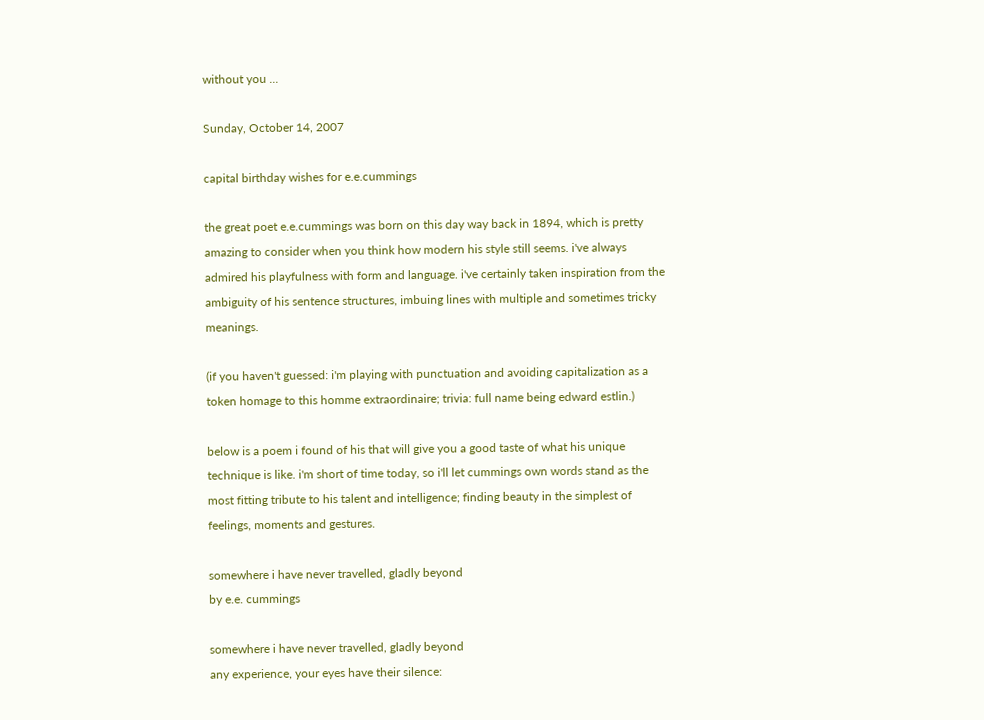without you ...

Sunday, October 14, 2007

capital birthday wishes for e.e.cummings

the great poet e.e.cummings was born on this day way back in 1894, which is pretty amazing to consider when you think how modern his style still seems. i've always admired his playfulness with form and language. i've certainly taken inspiration from the ambiguity of his sentence structures, imbuing lines with multiple and sometimes tricky meanings.

(if you haven't guessed: i'm playing with punctuation and avoiding capitalization as a token homage to this homme extraordinaire; trivia: full name being edward estlin.)

below is a poem i found of his that will give you a good taste of what his unique technique is like. i'm short of time today, so i'll let cummings own words stand as the most fitting tribute to his talent and intelligence; finding beauty in the simplest of feelings, moments and gestures.

somewhere i have never travelled, gladly beyond
by e.e. cummings

somewhere i have never travelled, gladly beyond
any experience, your eyes have their silence: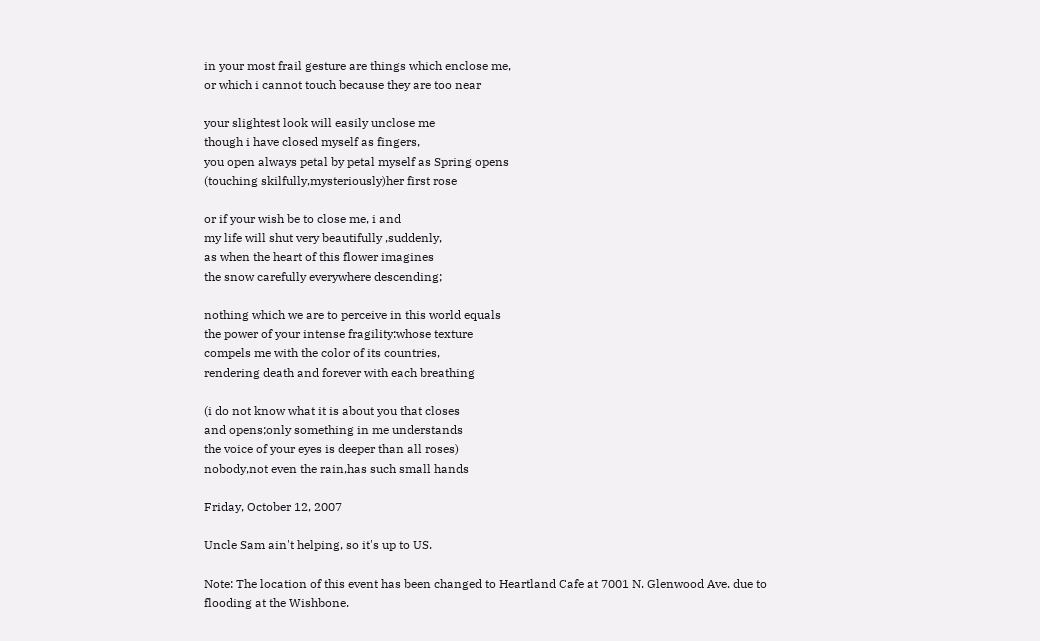in your most frail gesture are things which enclose me,
or which i cannot touch because they are too near

your slightest look will easily unclose me
though i have closed myself as fingers,
you open always petal by petal myself as Spring opens
(touching skilfully,mysteriously)her first rose

or if your wish be to close me, i and
my life will shut very beautifully ,suddenly,
as when the heart of this flower imagines
the snow carefully everywhere descending;

nothing which we are to perceive in this world equals
the power of your intense fragility:whose texture
compels me with the color of its countries,
rendering death and forever with each breathing

(i do not know what it is about you that closes
and opens;only something in me understands
the voice of your eyes is deeper than all roses)
nobody,not even the rain,has such small hands

Friday, October 12, 2007

Uncle Sam ain't helping, so it's up to US.

Note: The location of this event has been changed to Heartland Cafe at 7001 N. Glenwood Ave. due to flooding at the Wishbone.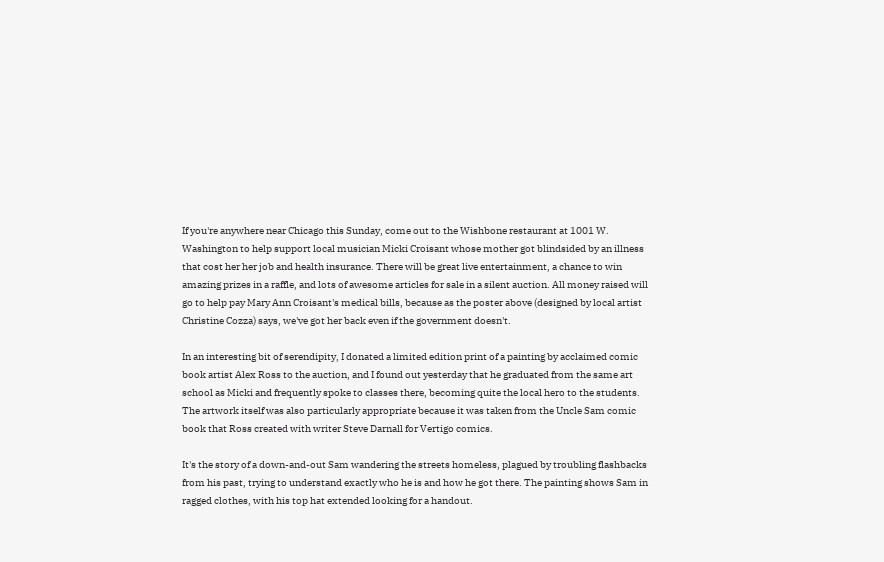If you're anywhere near Chicago this Sunday, come out to the Wishbone restaurant at 1001 W. Washington to help support local musician Micki Croisant whose mother got blindsided by an illness that cost her her job and health insurance. There will be great live entertainment, a chance to win amazing prizes in a raffle, and lots of awesome articles for sale in a silent auction. All money raised will go to help pay Mary Ann Croisant's medical bills, because as the poster above (designed by local artist Christine Cozza) says, we've got her back even if the government doesn't.

In an interesting bit of serendipity, I donated a limited edition print of a painting by acclaimed comic book artist Alex Ross to the auction, and I found out yesterday that he graduated from the same art school as Micki and frequently spoke to classes there, becoming quite the local hero to the students. The artwork itself was also particularly appropriate because it was taken from the Uncle Sam comic book that Ross created with writer Steve Darnall for Vertigo comics.

It's the story of a down-and-out Sam wandering the streets homeless, plagued by troubling flashbacks from his past, trying to understand exactly who he is and how he got there. The painting shows Sam in ragged clothes, with his top hat extended looking for a handout.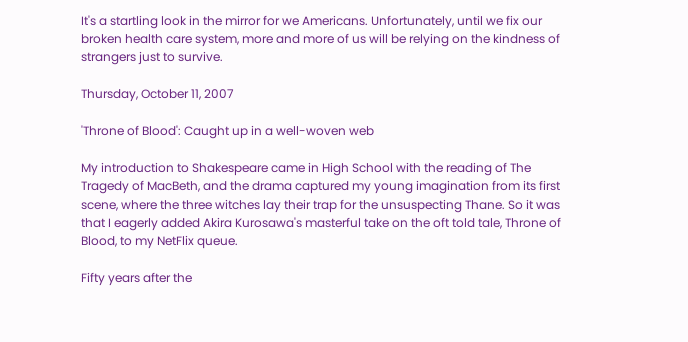It's a startling look in the mirror for we Americans. Unfortunately, until we fix our broken health care system, more and more of us will be relying on the kindness of strangers just to survive.

Thursday, October 11, 2007

'Throne of Blood': Caught up in a well-woven web

My introduction to Shakespeare came in High School with the reading of The Tragedy of MacBeth, and the drama captured my young imagination from its first scene, where the three witches lay their trap for the unsuspecting Thane. So it was that I eagerly added Akira Kurosawa's masterful take on the oft told tale, Throne of Blood, to my NetFlix queue.

Fifty years after the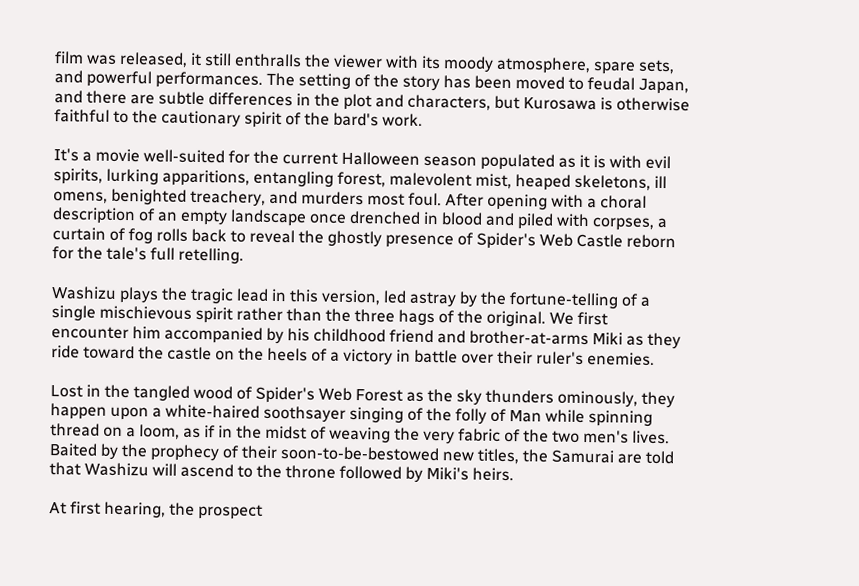film was released, it still enthralls the viewer with its moody atmosphere, spare sets, and powerful performances. The setting of the story has been moved to feudal Japan, and there are subtle differences in the plot and characters, but Kurosawa is otherwise faithful to the cautionary spirit of the bard's work.

It's a movie well-suited for the current Halloween season populated as it is with evil spirits, lurking apparitions, entangling forest, malevolent mist, heaped skeletons, ill omens, benighted treachery, and murders most foul. After opening with a choral description of an empty landscape once drenched in blood and piled with corpses, a curtain of fog rolls back to reveal the ghostly presence of Spider's Web Castle reborn for the tale's full retelling.

Washizu plays the tragic lead in this version, led astray by the fortune-telling of a single mischievous spirit rather than the three hags of the original. We first encounter him accompanied by his childhood friend and brother-at-arms Miki as they ride toward the castle on the heels of a victory in battle over their ruler's enemies.

Lost in the tangled wood of Spider's Web Forest as the sky thunders ominously, they happen upon a white-haired soothsayer singing of the folly of Man while spinning thread on a loom, as if in the midst of weaving the very fabric of the two men's lives. Baited by the prophecy of their soon-to-be-bestowed new titles, the Samurai are told that Washizu will ascend to the throne followed by Miki's heirs.

At first hearing, the prospect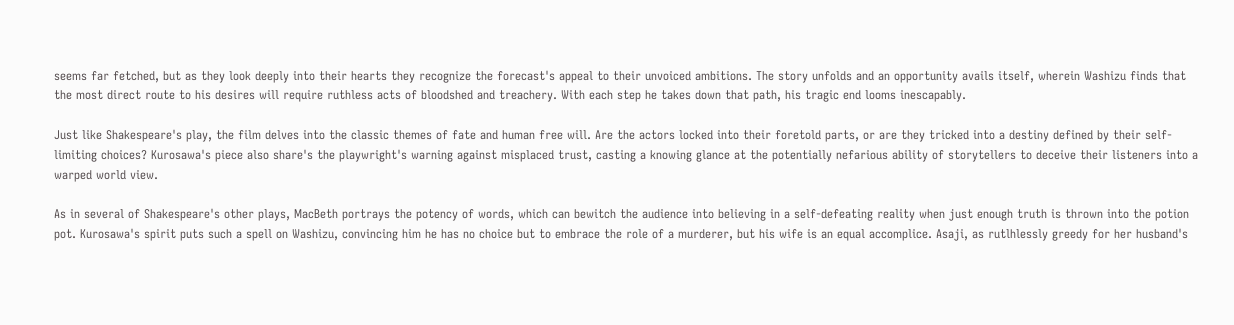seems far fetched, but as they look deeply into their hearts they recognize the forecast's appeal to their unvoiced ambitions. The story unfolds and an opportunity avails itself, wherein Washizu finds that the most direct route to his desires will require ruthless acts of bloodshed and treachery. With each step he takes down that path, his tragic end looms inescapably.

Just like Shakespeare's play, the film delves into the classic themes of fate and human free will. Are the actors locked into their foretold parts, or are they tricked into a destiny defined by their self-limiting choices? Kurosawa's piece also share's the playwright's warning against misplaced trust, casting a knowing glance at the potentially nefarious ability of storytellers to deceive their listeners into a warped world view.

As in several of Shakespeare's other plays, MacBeth portrays the potency of words, which can bewitch the audience into believing in a self-defeating reality when just enough truth is thrown into the potion pot. Kurosawa's spirit puts such a spell on Washizu, convincing him he has no choice but to embrace the role of a murderer, but his wife is an equal accomplice. Asaji, as rutlhlessly greedy for her husband's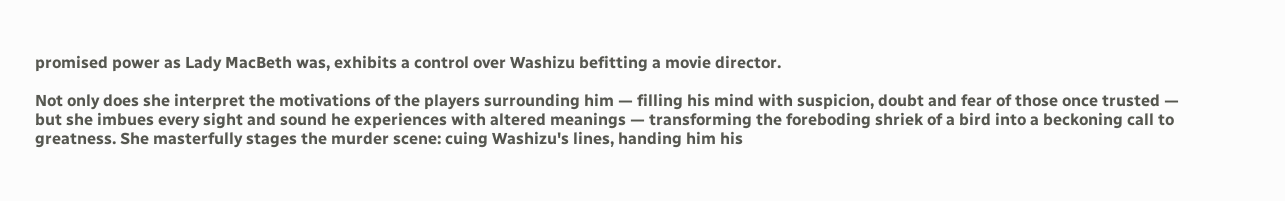promised power as Lady MacBeth was, exhibits a control over Washizu befitting a movie director.

Not only does she interpret the motivations of the players surrounding him — filling his mind with suspicion, doubt and fear of those once trusted — but she imbues every sight and sound he experiences with altered meanings — transforming the foreboding shriek of a bird into a beckoning call to greatness. She masterfully stages the murder scene: cuing Washizu's lines, handing him his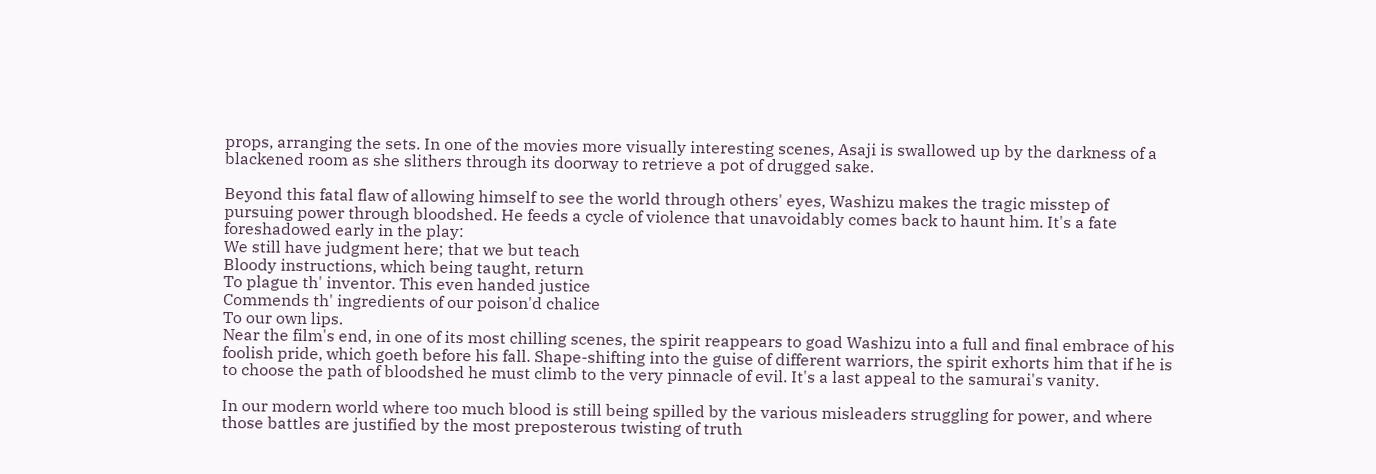props, arranging the sets. In one of the movies more visually interesting scenes, Asaji is swallowed up by the darkness of a blackened room as she slithers through its doorway to retrieve a pot of drugged sake.

Beyond this fatal flaw of allowing himself to see the world through others' eyes, Washizu makes the tragic misstep of pursuing power through bloodshed. He feeds a cycle of violence that unavoidably comes back to haunt him. It's a fate foreshadowed early in the play:
We still have judgment here; that we but teach
Bloody instructions, which being taught, return
To plague th' inventor. This even handed justice
Commends th' ingredients of our poison'd chalice
To our own lips.
Near the film's end, in one of its most chilling scenes, the spirit reappears to goad Washizu into a full and final embrace of his foolish pride, which goeth before his fall. Shape-shifting into the guise of different warriors, the spirit exhorts him that if he is to choose the path of bloodshed he must climb to the very pinnacle of evil. It's a last appeal to the samurai's vanity.

In our modern world where too much blood is still being spilled by the various misleaders struggling for power, and where those battles are justified by the most preposterous twisting of truth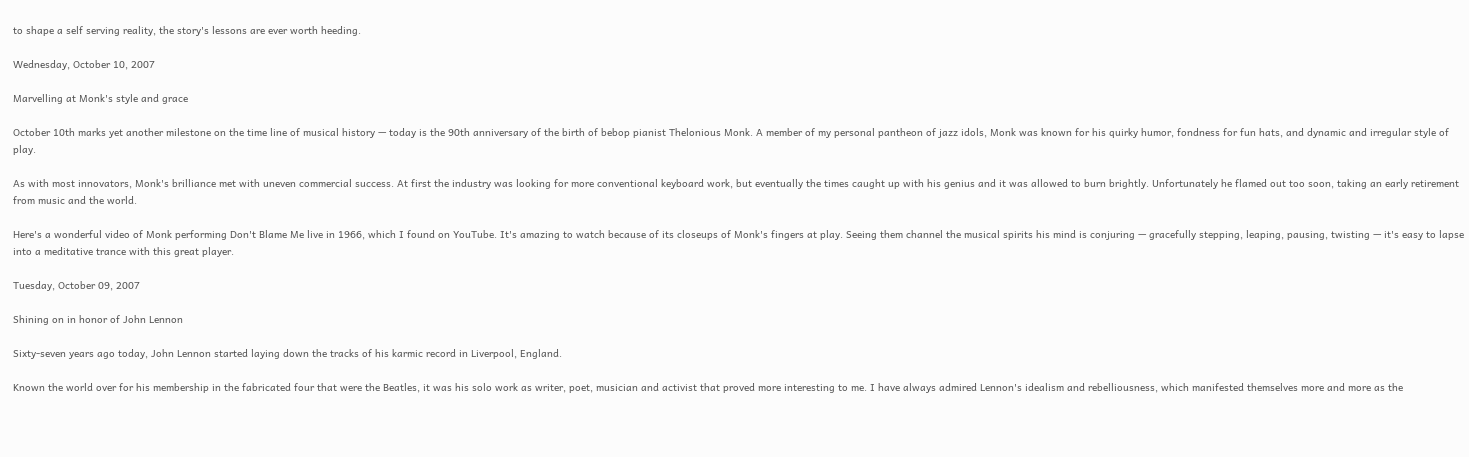to shape a self serving reality, the story's lessons are ever worth heeding.

Wednesday, October 10, 2007

Marvelling at Monk's style and grace

October 10th marks yet another milestone on the time line of musical history — today is the 90th anniversary of the birth of bebop pianist Thelonious Monk. A member of my personal pantheon of jazz idols, Monk was known for his quirky humor, fondness for fun hats, and dynamic and irregular style of play.

As with most innovators, Monk's brilliance met with uneven commercial success. At first the industry was looking for more conventional keyboard work, but eventually the times caught up with his genius and it was allowed to burn brightly. Unfortunately he flamed out too soon, taking an early retirement from music and the world.

Here's a wonderful video of Monk performing Don't Blame Me live in 1966, which I found on YouTube. It's amazing to watch because of its closeups of Monk's fingers at play. Seeing them channel the musical spirits his mind is conjuring — gracefully stepping, leaping, pausing, twisting — it's easy to lapse into a meditative trance with this great player.

Tuesday, October 09, 2007

Shining on in honor of John Lennon

Sixty-seven years ago today, John Lennon started laying down the tracks of his karmic record in Liverpool, England.

Known the world over for his membership in the fabricated four that were the Beatles, it was his solo work as writer, poet, musician and activist that proved more interesting to me. I have always admired Lennon's idealism and rebelliousness, which manifested themselves more and more as the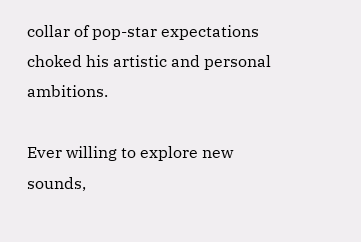collar of pop-star expectations choked his artistic and personal ambitions.

Ever willing to explore new sounds,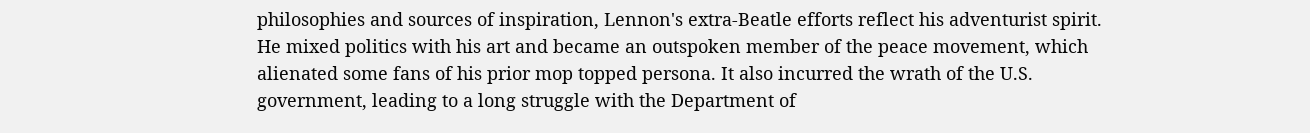philosophies and sources of inspiration, Lennon's extra-Beatle efforts reflect his adventurist spirit. He mixed politics with his art and became an outspoken member of the peace movement, which alienated some fans of his prior mop topped persona. It also incurred the wrath of the U.S. government, leading to a long struggle with the Department of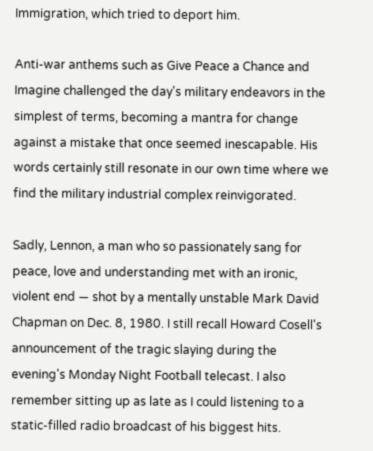Immigration, which tried to deport him.

Anti-war anthems such as Give Peace a Chance and Imagine challenged the day's military endeavors in the simplest of terms, becoming a mantra for change against a mistake that once seemed inescapable. His words certainly still resonate in our own time where we find the military industrial complex reinvigorated.

Sadly, Lennon, a man who so passionately sang for peace, love and understanding met with an ironic, violent end — shot by a mentally unstable Mark David Chapman on Dec. 8, 1980. I still recall Howard Cosell's announcement of the tragic slaying during the evening's Monday Night Football telecast. I also remember sitting up as late as I could listening to a static-filled radio broadcast of his biggest hits.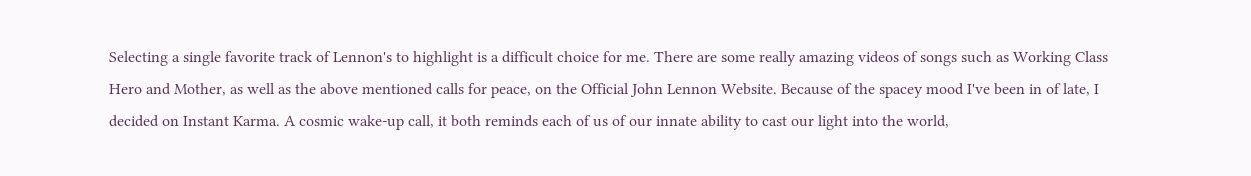Selecting a single favorite track of Lennon's to highlight is a difficult choice for me. There are some really amazing videos of songs such as Working Class Hero and Mother, as well as the above mentioned calls for peace, on the Official John Lennon Website. Because of the spacey mood I've been in of late, I decided on Instant Karma. A cosmic wake-up call, it both reminds each of us of our innate ability to cast our light into the world,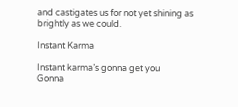and castigates us for not yet shining as brightly as we could.

Instant Karma

Instant karma’s gonna get you
Gonna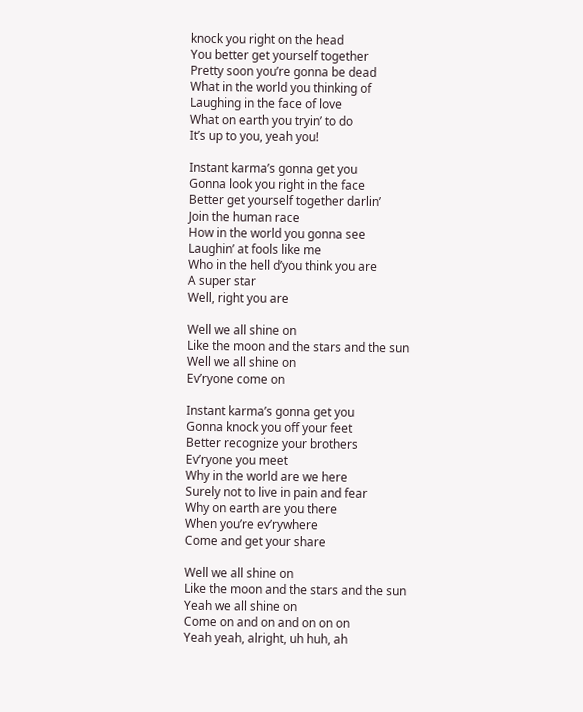knock you right on the head
You better get yourself together
Pretty soon you’re gonna be dead
What in the world you thinking of
Laughing in the face of love
What on earth you tryin’ to do
It’s up to you, yeah you!

Instant karma’s gonna get you
Gonna look you right in the face
Better get yourself together darlin’
Join the human race
How in the world you gonna see
Laughin’ at fools like me
Who in the hell d’you think you are
A super star
Well, right you are

Well we all shine on
Like the moon and the stars and the sun
Well we all shine on
Ev’ryone come on

Instant karma’s gonna get you
Gonna knock you off your feet
Better recognize your brothers
Ev’ryone you meet
Why in the world are we here
Surely not to live in pain and fear
Why on earth are you there
When you’re ev’rywhere
Come and get your share

Well we all shine on
Like the moon and the stars and the sun
Yeah we all shine on
Come on and on and on on on
Yeah yeah, alright, uh huh, ah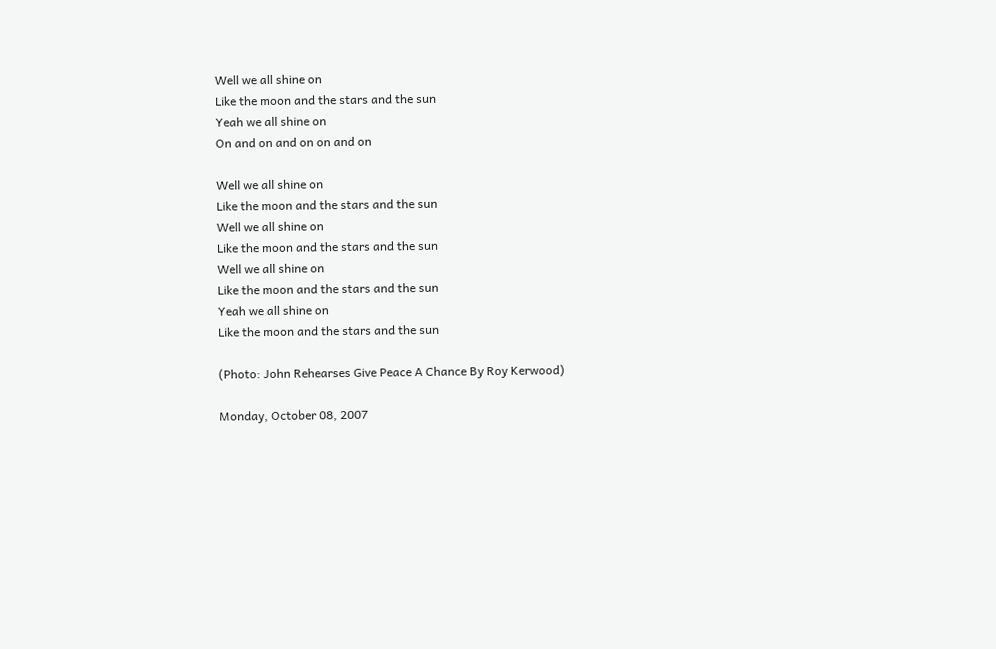Well we all shine on
Like the moon and the stars and the sun
Yeah we all shine on
On and on and on on and on

Well we all shine on
Like the moon and the stars and the sun
Well we all shine on
Like the moon and the stars and the sun
Well we all shine on
Like the moon and the stars and the sun
Yeah we all shine on
Like the moon and the stars and the sun

(Photo: John Rehearses Give Peace A Chance By Roy Kerwood)

Monday, October 08, 2007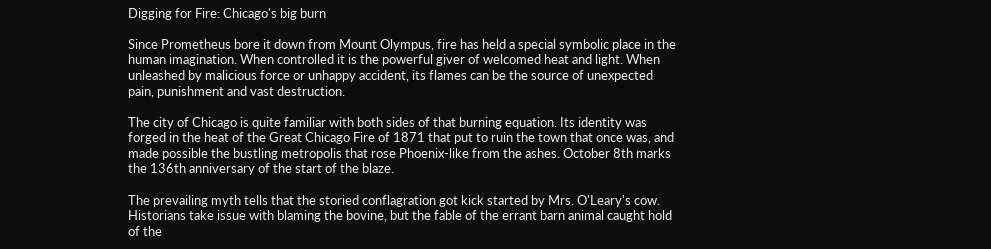Digging for Fire: Chicago's big burn

Since Prometheus bore it down from Mount Olympus, fire has held a special symbolic place in the human imagination. When controlled it is the powerful giver of welcomed heat and light. When unleashed by malicious force or unhappy accident, its flames can be the source of unexpected pain, punishment and vast destruction.

The city of Chicago is quite familiar with both sides of that burning equation. Its identity was forged in the heat of the Great Chicago Fire of 1871 that put to ruin the town that once was, and made possible the bustling metropolis that rose Phoenix-like from the ashes. October 8th marks the 136th anniversary of the start of the blaze.

The prevailing myth tells that the storied conflagration got kick started by Mrs. O'Leary's cow. Historians take issue with blaming the bovine, but the fable of the errant barn animal caught hold of the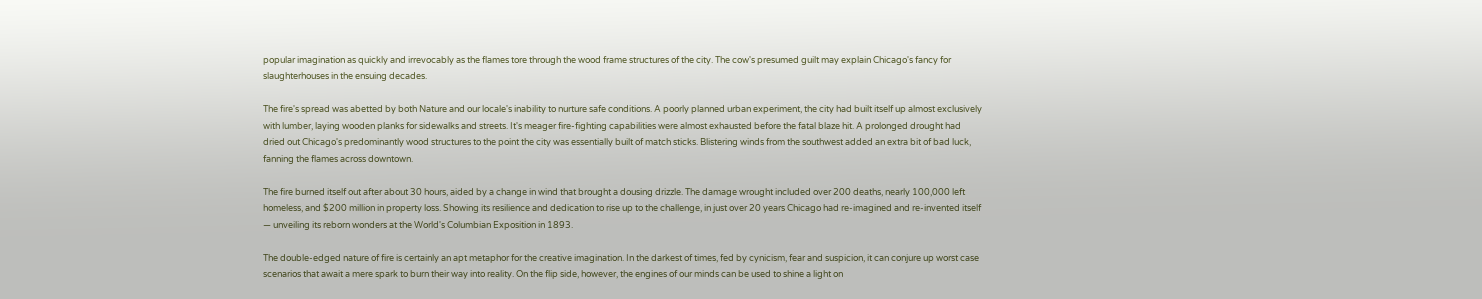popular imagination as quickly and irrevocably as the flames tore through the wood frame structures of the city. The cow's presumed guilt may explain Chicago's fancy for slaughterhouses in the ensuing decades.

The fire's spread was abetted by both Nature and our locale's inability to nurture safe conditions. A poorly planned urban experiment, the city had built itself up almost exclusively with lumber, laying wooden planks for sidewalks and streets. It's meager fire-fighting capabilities were almost exhausted before the fatal blaze hit. A prolonged drought had dried out Chicago's predominantly wood structures to the point the city was essentially built of match sticks. Blistering winds from the southwest added an extra bit of bad luck, fanning the flames across downtown.

The fire burned itself out after about 30 hours, aided by a change in wind that brought a dousing drizzle. The damage wrought included over 200 deaths, nearly 100,000 left homeless, and $200 million in property loss. Showing its resilience and dedication to rise up to the challenge, in just over 20 years Chicago had re-imagined and re-invented itself — unveiling its reborn wonders at the World's Columbian Exposition in 1893.

The double-edged nature of fire is certainly an apt metaphor for the creative imagination. In the darkest of times, fed by cynicism, fear and suspicion, it can conjure up worst case scenarios that await a mere spark to burn their way into reality. On the flip side, however, the engines of our minds can be used to shine a light on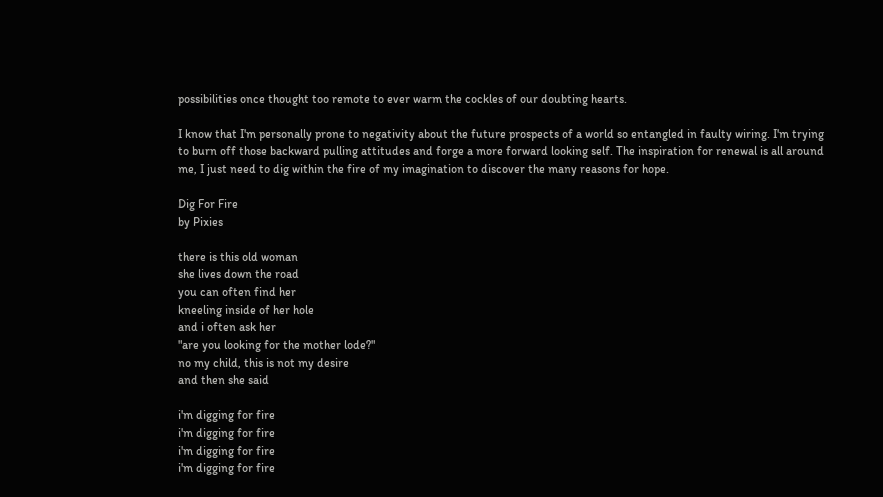possibilities once thought too remote to ever warm the cockles of our doubting hearts.

I know that I'm personally prone to negativity about the future prospects of a world so entangled in faulty wiring. I'm trying to burn off those backward pulling attitudes and forge a more forward looking self. The inspiration for renewal is all around me, I just need to dig within the fire of my imagination to discover the many reasons for hope.

Dig For Fire
by Pixies

there is this old woman
she lives down the road
you can often find her
kneeling inside of her hole
and i often ask her
"are you looking for the mother lode?"
no my child, this is not my desire
and then she said

i'm digging for fire
i'm digging for fire
i'm digging for fire
i'm digging for fire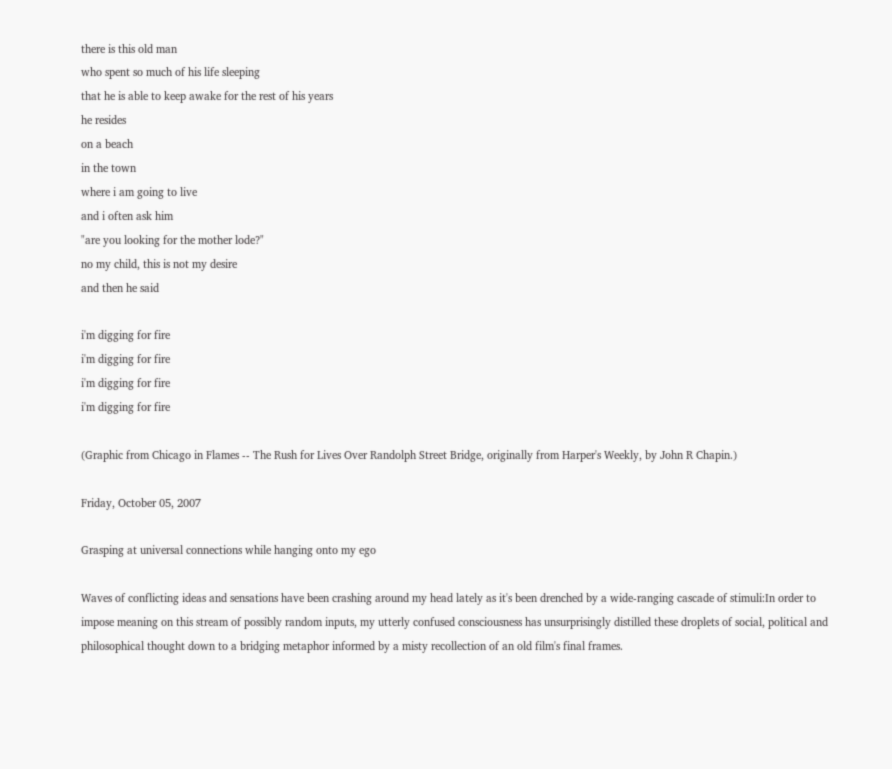there is this old man
who spent so much of his life sleeping
that he is able to keep awake for the rest of his years
he resides
on a beach
in the town
where i am going to live
and i often ask him
"are you looking for the mother lode?"
no my child, this is not my desire
and then he said

i'm digging for fire
i'm digging for fire
i'm digging for fire
i'm digging for fire

(Graphic from Chicago in Flames -- The Rush for Lives Over Randolph Street Bridge, originally from Harper's Weekly, by John R Chapin.)

Friday, October 05, 2007

Grasping at universal connections while hanging onto my ego

Waves of conflicting ideas and sensations have been crashing around my head lately as it's been drenched by a wide-ranging cascade of stimuli:In order to impose meaning on this stream of possibly random inputs, my utterly confused consciousness has unsurprisingly distilled these droplets of social, political and philosophical thought down to a bridging metaphor informed by a misty recollection of an old film's final frames.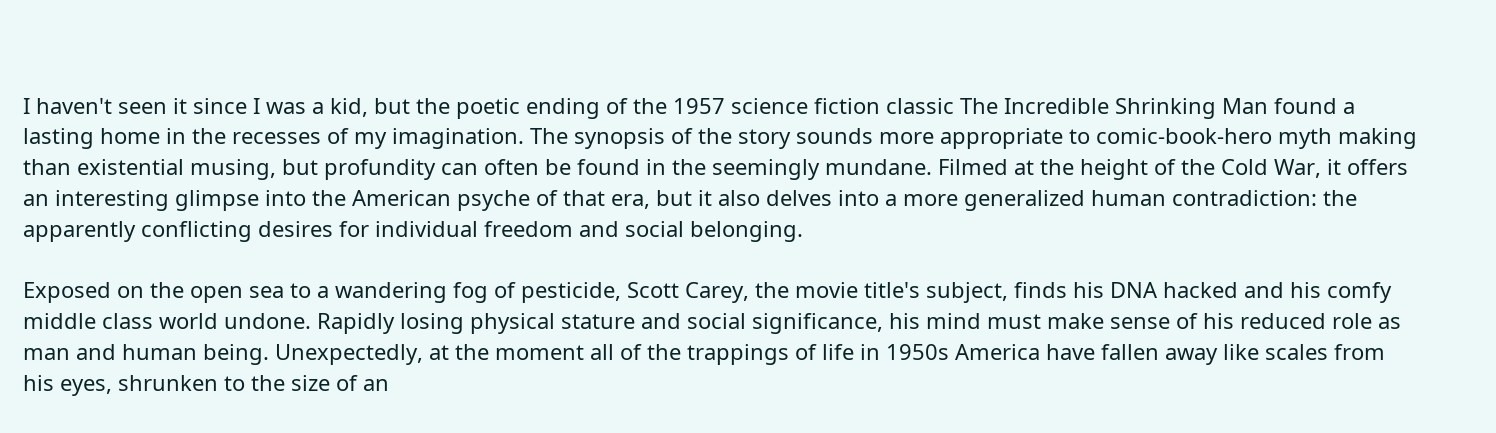I haven't seen it since I was a kid, but the poetic ending of the 1957 science fiction classic The Incredible Shrinking Man found a lasting home in the recesses of my imagination. The synopsis of the story sounds more appropriate to comic-book-hero myth making than existential musing, but profundity can often be found in the seemingly mundane. Filmed at the height of the Cold War, it offers an interesting glimpse into the American psyche of that era, but it also delves into a more generalized human contradiction: the apparently conflicting desires for individual freedom and social belonging.

Exposed on the open sea to a wandering fog of pesticide, Scott Carey, the movie title's subject, finds his DNA hacked and his comfy middle class world undone. Rapidly losing physical stature and social significance, his mind must make sense of his reduced role as man and human being. Unexpectedly, at the moment all of the trappings of life in 1950s America have fallen away like scales from his eyes, shrunken to the size of an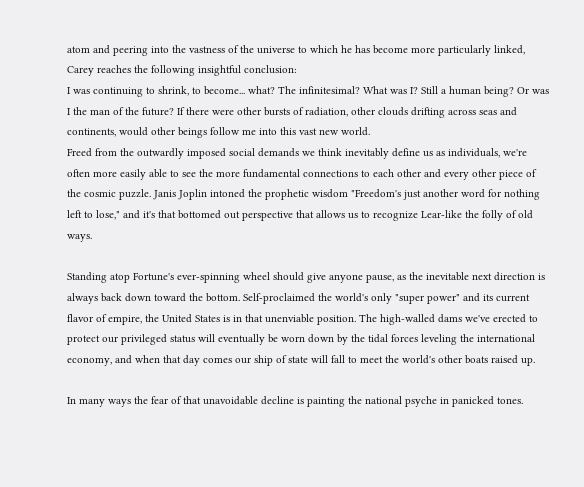atom and peering into the vastness of the universe to which he has become more particularly linked, Carey reaches the following insightful conclusion:
I was continuing to shrink, to become... what? The infinitesimal? What was I? Still a human being? Or was I the man of the future? If there were other bursts of radiation, other clouds drifting across seas and continents, would other beings follow me into this vast new world.
Freed from the outwardly imposed social demands we think inevitably define us as individuals, we're often more easily able to see the more fundamental connections to each other and every other piece of the cosmic puzzle. Janis Joplin intoned the prophetic wisdom "Freedom's just another word for nothing left to lose," and it's that bottomed out perspective that allows us to recognize Lear-like the folly of old ways.

Standing atop Fortune's ever-spinning wheel should give anyone pause, as the inevitable next direction is always back down toward the bottom. Self-proclaimed the world's only "super power" and its current flavor of empire, the United States is in that unenviable position. The high-walled dams we've erected to protect our privileged status will eventually be worn down by the tidal forces leveling the international economy, and when that day comes our ship of state will fall to meet the world's other boats raised up.

In many ways the fear of that unavoidable decline is painting the national psyche in panicked tones.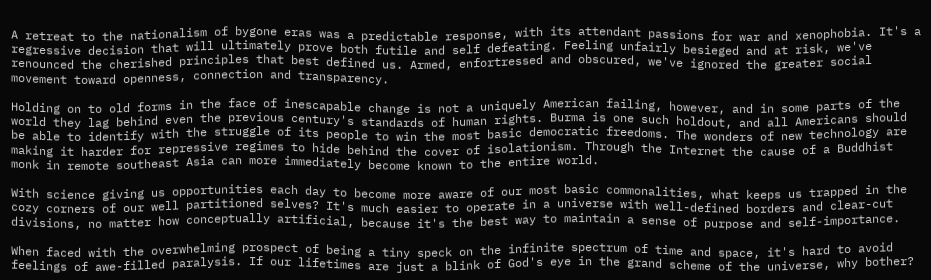A retreat to the nationalism of bygone eras was a predictable response, with its attendant passions for war and xenophobia. It's a regressive decision that will ultimately prove both futile and self defeating. Feeling unfairly besieged and at risk, we've renounced the cherished principles that best defined us. Armed, enfortressed and obscured, we've ignored the greater social movement toward openness, connection and transparency.

Holding on to old forms in the face of inescapable change is not a uniquely American failing, however, and in some parts of the world they lag behind even the previous century's standards of human rights. Burma is one such holdout, and all Americans should be able to identify with the struggle of its people to win the most basic democratic freedoms. The wonders of new technology are making it harder for repressive regimes to hide behind the cover of isolationism. Through the Internet the cause of a Buddhist monk in remote southeast Asia can more immediately become known to the entire world.

With science giving us opportunities each day to become more aware of our most basic commonalities, what keeps us trapped in the cozy corners of our well partitioned selves? It's much easier to operate in a universe with well-defined borders and clear-cut divisions, no matter how conceptually artificial, because it's the best way to maintain a sense of purpose and self-importance.

When faced with the overwhelming prospect of being a tiny speck on the infinite spectrum of time and space, it's hard to avoid feelings of awe-filled paralysis. If our lifetimes are just a blink of God's eye in the grand scheme of the universe, why bother?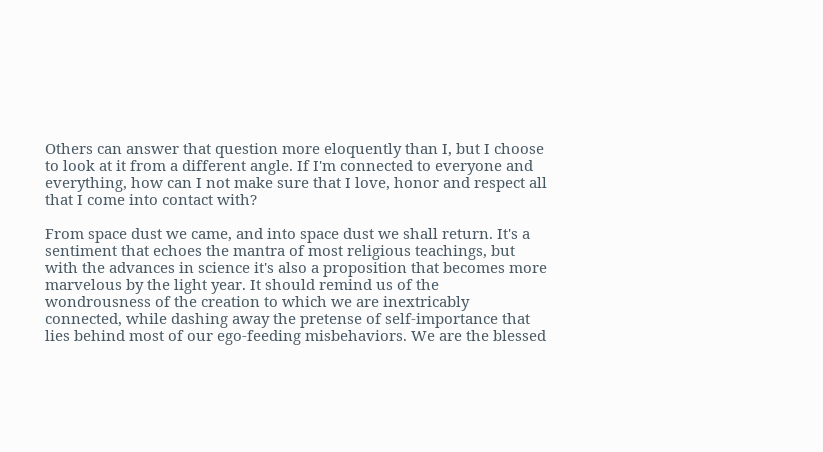Others can answer that question more eloquently than I, but I choose to look at it from a different angle. If I'm connected to everyone and everything, how can I not make sure that I love, honor and respect all that I come into contact with?

From space dust we came, and into space dust we shall return. It's a sentiment that echoes the mantra of most religious teachings, but with the advances in science it's also a proposition that becomes more marvelous by the light year. It should remind us of the wondrousness of the creation to which we are inextricably connected, while dashing away the pretense of self-importance that lies behind most of our ego-feeding misbehaviors. We are the blessed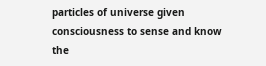particles of universe given consciousness to sense and know the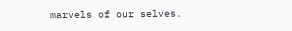marvels of our selves.